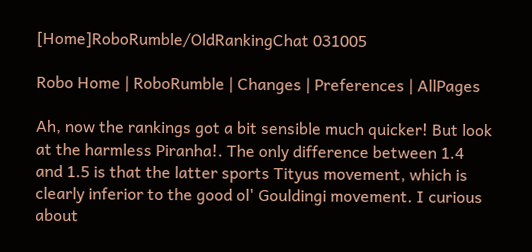[Home]RoboRumble/OldRankingChat 031005

Robo Home | RoboRumble | Changes | Preferences | AllPages

Ah, now the rankings got a bit sensible much quicker! But look at the harmless Piranha!. The only difference between 1.4 and 1.5 is that the latter sports Tityus movement, which is clearly inferior to the good ol' Gouldingi movement. I curious about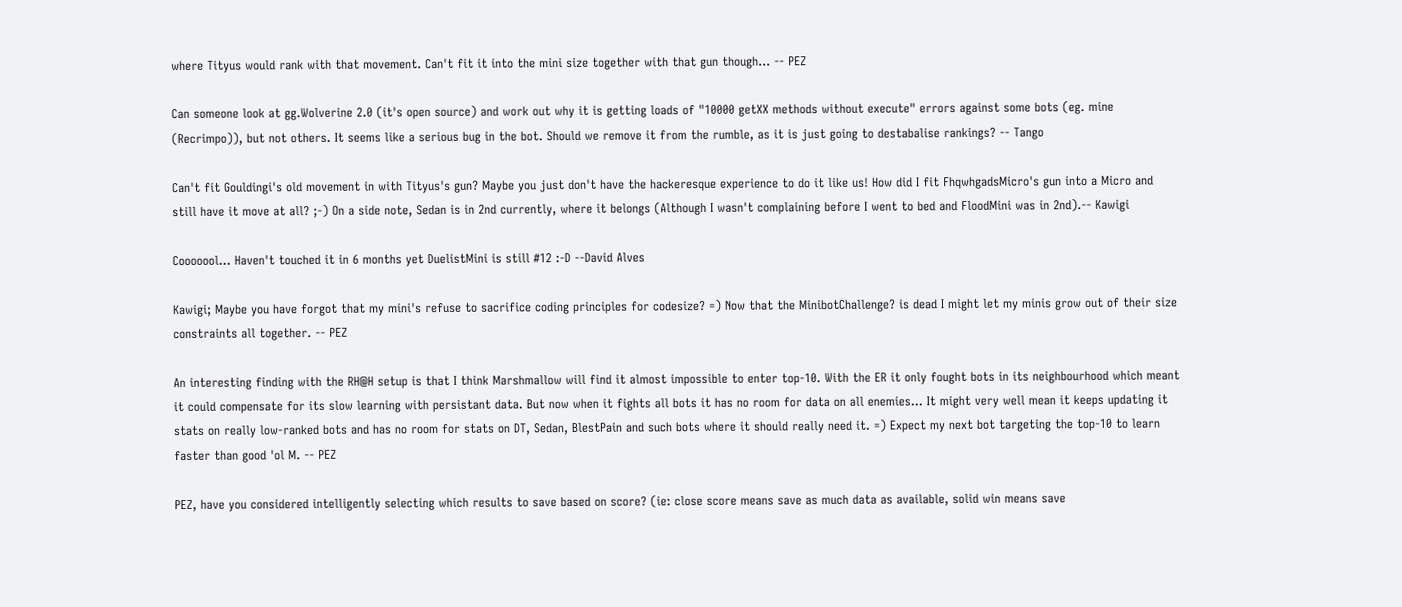where Tityus would rank with that movement. Can't fit it into the mini size together with that gun though... -- PEZ

Can someone look at gg.Wolverine 2.0 (it's open source) and work out why it is getting loads of "10000 getXX methods without execute" errors against some bots (eg. mine (Recrimpo)), but not others. It seems like a serious bug in the bot. Should we remove it from the rumble, as it is just going to destabalise rankings? -- Tango

Can't fit Gouldingi's old movement in with Tityus's gun? Maybe you just don't have the hackeresque experience to do it like us! How did I fit FhqwhgadsMicro's gun into a Micro and still have it move at all? ;-) On a side note, Sedan is in 2nd currently, where it belongs (Although I wasn't complaining before I went to bed and FloodMini was in 2nd).-- Kawigi

Cooooool... Haven't touched it in 6 months yet DuelistMini is still #12 :-D --David Alves

Kawigi; Maybe you have forgot that my mini's refuse to sacrifice coding principles for codesize? =) Now that the MinibotChallenge? is dead I might let my minis grow out of their size constraints all together. -- PEZ

An interesting finding with the RH@H setup is that I think Marshmallow will find it almost impossible to enter top-10. With the ER it only fought bots in its neighbourhood which meant it could compensate for its slow learning with persistant data. But now when it fights all bots it has no room for data on all enemies... It might very well mean it keeps updating it stats on really low-ranked bots and has no room for stats on DT, Sedan, BlestPain and such bots where it should really need it. =) Expect my next bot targeting the top-10 to learn faster than good 'ol M. -- PEZ

PEZ, have you considered intelligently selecting which results to save based on score? (ie: close score means save as much data as available, solid win means save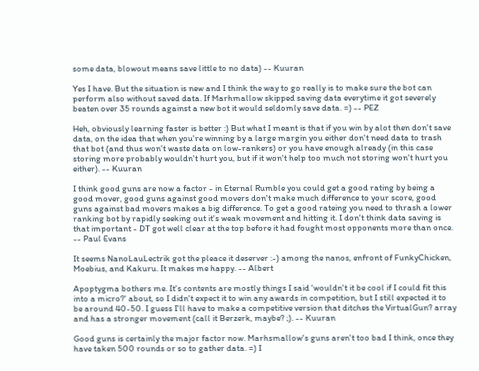some data, blowout means save little to no data) -- Kuuran

Yes I have. But the situation is new and I think the way to go really is to make sure the bot can perform also without saved data. If Marhmallow skipped saving data everytime it got severely beaten over 35 rounds against a new bot it would seldomly save data. =) -- PEZ

Heh, obviously learning faster is better :) But what I meant is that if you win by alot then don't save data, on the idea that when you're winning by a large margin you either don't need data to trash that bot (and thus won't waste data on low-rankers) or you have enough already (in this case storing more probably wouldn't hurt you, but if it won't help too much not storing won't hurt you either). -- Kuuran

I think good guns are now a factor - in Eternal Rumble you could get a good rating by being a good mover, good guns against good movers don't make much difference to your score, good guns against bad movers makes a big difference. To get a good rateing you need to thrash a lower ranking bot by rapidly seeking out it's weak movement and hitting it. I don't think data saving is that important - DT got well clear at the top before it had fought most opponents more than once. -- Paul Evans

It seems NanoLauLectrik got the pleace it deserver :-) among the nanos, enfront of FunkyChicken, Moebius, and Kakuru. It makes me happy. -- Albert

Apoptygma bothers me. It's contents are mostly things I said 'wouldn't it be cool if I could fit this into a micro?' about, so I didn't expect it to win any awards in competition, but I still expected it to be around 40-50. I guess I'll have to make a competitive version that ditches the VirtualGun? array and has a stronger movement (call it Berzerk, maybe? ;). -- Kuuran

Good guns is certainly the major factor now. Marhsmallow's guns aren't too bad I think, once they have taken 500 rounds or so to gather data. =) I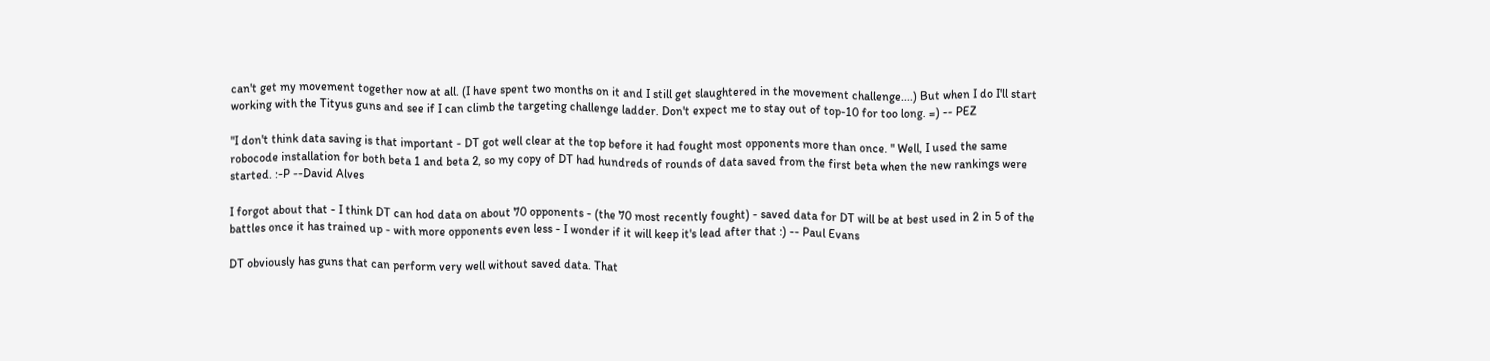can't get my movement together now at all. (I have spent two months on it and I still get slaughtered in the movement challenge....) But when I do I'll start working with the Tityus guns and see if I can climb the targeting challenge ladder. Don't expect me to stay out of top-10 for too long. =) -- PEZ

"I don't think data saving is that important - DT got well clear at the top before it had fought most opponents more than once. " Well, I used the same robocode installation for both beta 1 and beta 2, so my copy of DT had hundreds of rounds of data saved from the first beta when the new rankings were started. :-P --David Alves

I forgot about that - I think DT can hod data on about 70 opponents - (the 70 most recently fought) - saved data for DT will be at best used in 2 in 5 of the battles once it has trained up - with more opponents even less - I wonder if it will keep it's lead after that :) -- Paul Evans

DT obviously has guns that can perform very well without saved data. That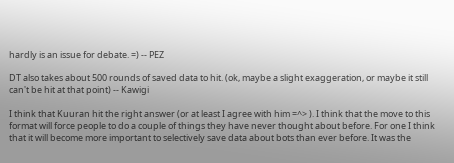hardly is an issue for debate. =) -- PEZ

DT also takes about 500 rounds of saved data to hit. (ok, maybe a slight exaggeration, or maybe it still can't be hit at that point) -- Kawigi

I think that Kuuran hit the right answer (or at least I agree with him =^> ). I think that the move to this format will force people to do a couple of things they have never thought about before. For one I think that it will become more important to selectively save data about bots than ever before. It was the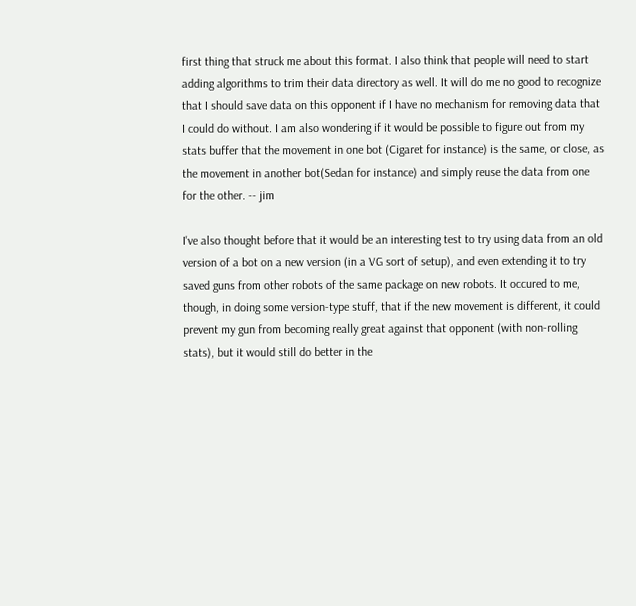first thing that struck me about this format. I also think that people will need to start adding algorithms to trim their data directory as well. It will do me no good to recognize that I should save data on this opponent if I have no mechanism for removing data that I could do without. I am also wondering if it would be possible to figure out from my stats buffer that the movement in one bot (Cigaret for instance) is the same, or close, as the movement in another bot(Sedan for instance) and simply reuse the data from one for the other. -- jim

I've also thought before that it would be an interesting test to try using data from an old version of a bot on a new version (in a VG sort of setup), and even extending it to try saved guns from other robots of the same package on new robots. It occured to me, though, in doing some version-type stuff, that if the new movement is different, it could prevent my gun from becoming really great against that opponent (with non-rolling stats), but it would still do better in the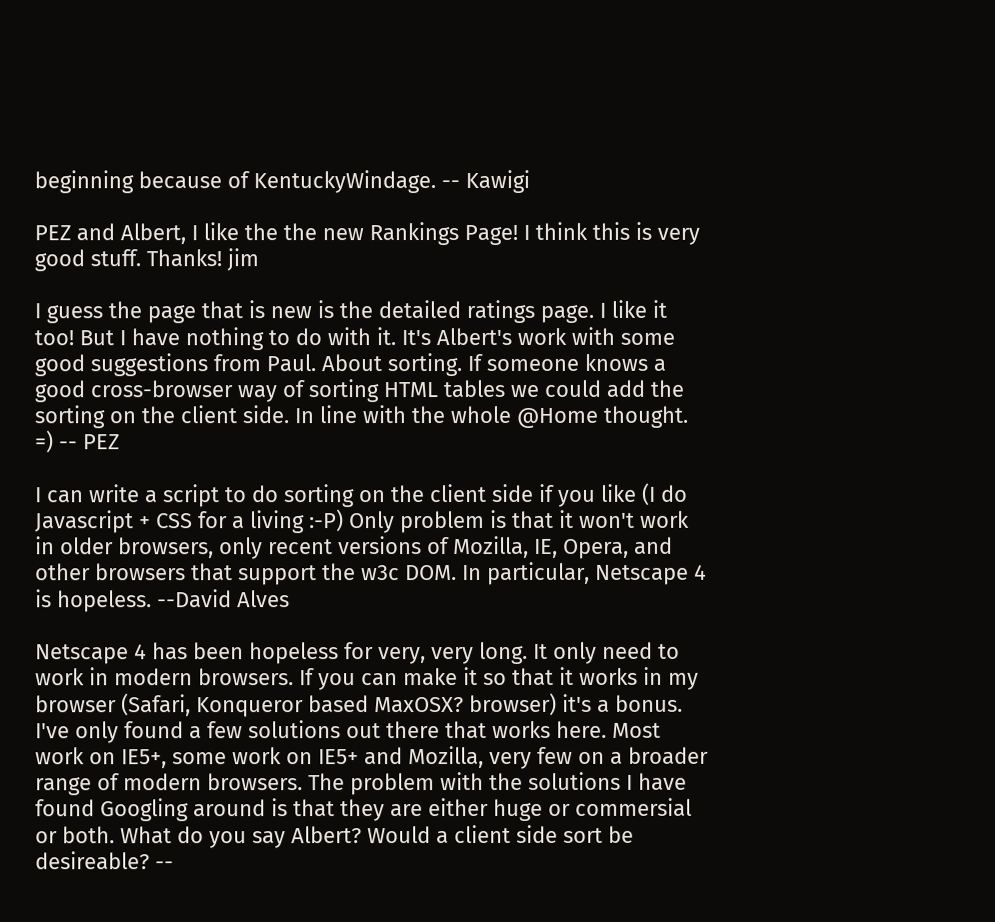beginning because of KentuckyWindage. -- Kawigi

PEZ and Albert, I like the the new Rankings Page! I think this is very good stuff. Thanks! jim

I guess the page that is new is the detailed ratings page. I like it too! But I have nothing to do with it. It's Albert's work with some good suggestions from Paul. About sorting. If someone knows a good cross-browser way of sorting HTML tables we could add the sorting on the client side. In line with the whole @Home thought. =) -- PEZ

I can write a script to do sorting on the client side if you like (I do Javascript + CSS for a living :-P) Only problem is that it won't work in older browsers, only recent versions of Mozilla, IE, Opera, and other browsers that support the w3c DOM. In particular, Netscape 4 is hopeless. --David Alves

Netscape 4 has been hopeless for very, very long. It only need to work in modern browsers. If you can make it so that it works in my browser (Safari, Konqueror based MaxOSX? browser) it's a bonus. I've only found a few solutions out there that works here. Most work on IE5+, some work on IE5+ and Mozilla, very few on a broader range of modern browsers. The problem with the solutions I have found Googling around is that they are either huge or commersial or both. What do you say Albert? Would a client side sort be desireable? --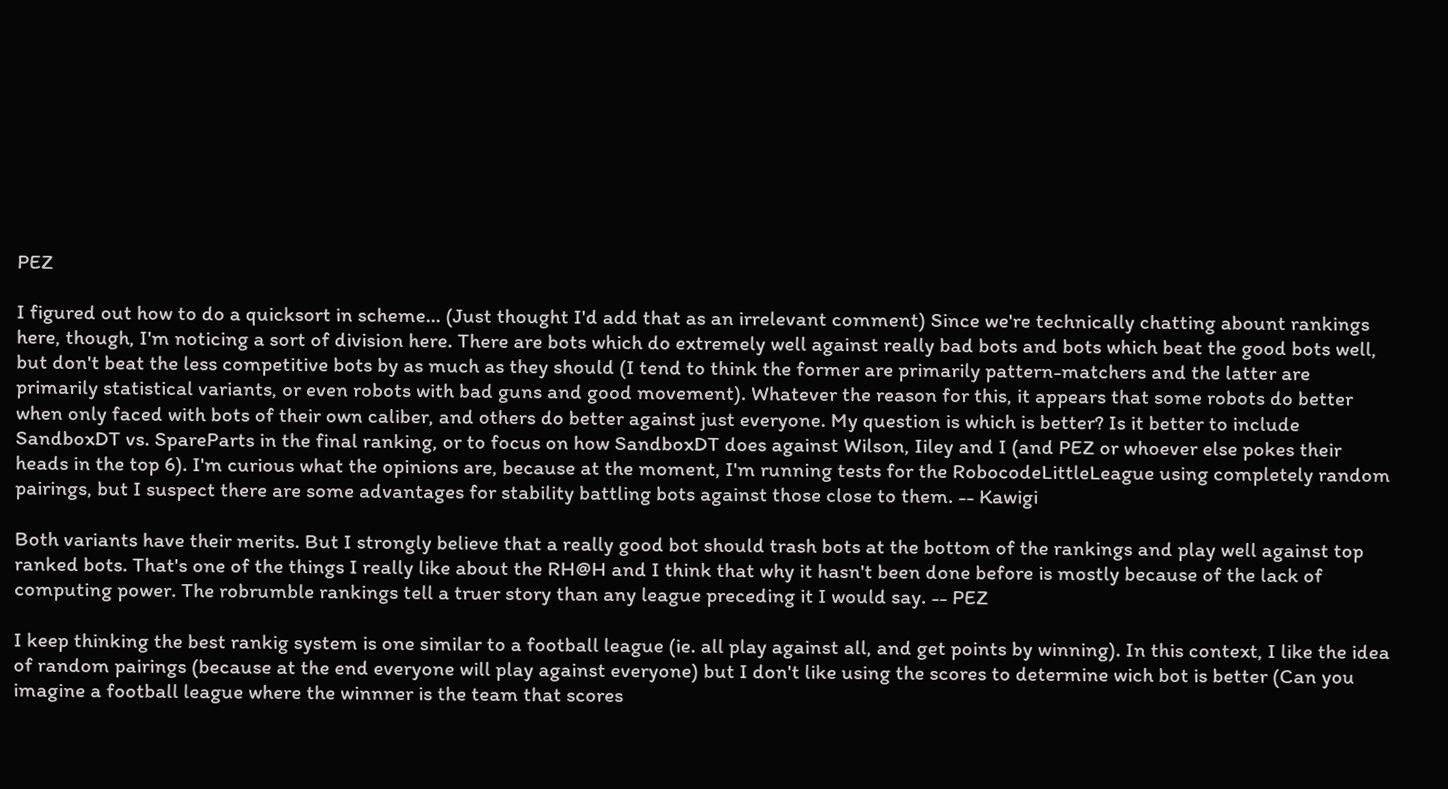PEZ

I figured out how to do a quicksort in scheme... (Just thought I'd add that as an irrelevant comment) Since we're technically chatting abount rankings here, though, I'm noticing a sort of division here. There are bots which do extremely well against really bad bots and bots which beat the good bots well, but don't beat the less competitive bots by as much as they should (I tend to think the former are primarily pattern-matchers and the latter are primarily statistical variants, or even robots with bad guns and good movement). Whatever the reason for this, it appears that some robots do better when only faced with bots of their own caliber, and others do better against just everyone. My question is which is better? Is it better to include SandboxDT vs. SpareParts in the final ranking, or to focus on how SandboxDT does against Wilson, Iiley and I (and PEZ or whoever else pokes their heads in the top 6). I'm curious what the opinions are, because at the moment, I'm running tests for the RobocodeLittleLeague using completely random pairings, but I suspect there are some advantages for stability battling bots against those close to them. -- Kawigi

Both variants have their merits. But I strongly believe that a really good bot should trash bots at the bottom of the rankings and play well against top ranked bots. That's one of the things I really like about the RH@H and I think that why it hasn't been done before is mostly because of the lack of computing power. The robrumble rankings tell a truer story than any league preceding it I would say. -- PEZ

I keep thinking the best rankig system is one similar to a football league (ie. all play against all, and get points by winning). In this context, I like the idea of random pairings (because at the end everyone will play against everyone) but I don't like using the scores to determine wich bot is better (Can you imagine a football league where the winnner is the team that scores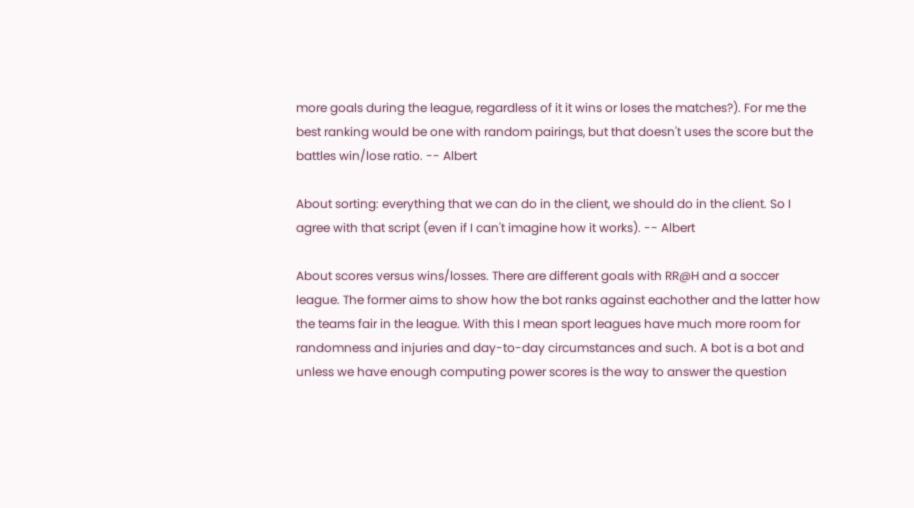more goals during the league, regardless of it it wins or loses the matches?). For me the best ranking would be one with random pairings, but that doesn't uses the score but the battles win/lose ratio. -- Albert

About sorting: everything that we can do in the client, we should do in the client. So I agree with that script (even if I can't imagine how it works). -- Albert

About scores versus wins/losses. There are different goals with RR@H and a soccer league. The former aims to show how the bot ranks against eachother and the latter how the teams fair in the league. With this I mean sport leagues have much more room for randomness and injuries and day-to-day circumstances and such. A bot is a bot and unless we have enough computing power scores is the way to answer the question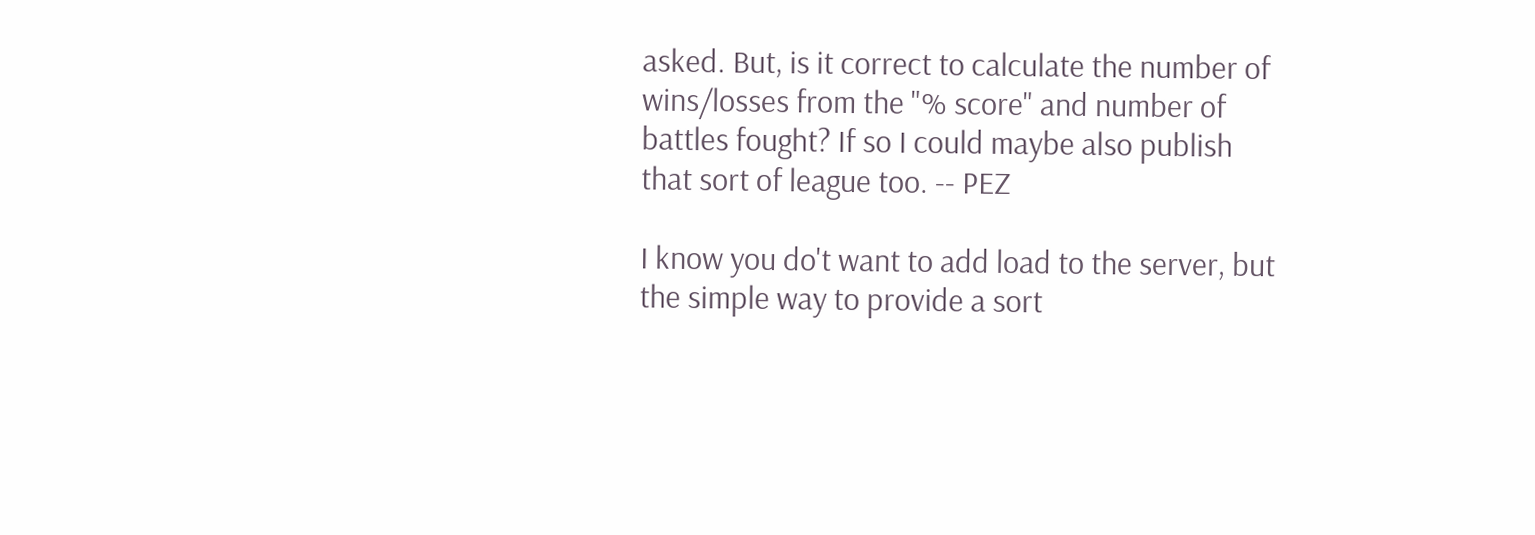asked. But, is it correct to calculate the number of wins/losses from the "% score" and number of battles fought? If so I could maybe also publish that sort of league too. -- PEZ

I know you do't want to add load to the server, but the simple way to provide a sort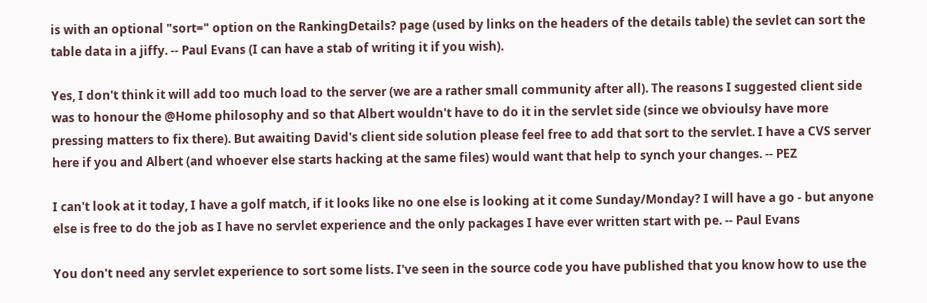is with an optional "sort=" option on the RankingDetails? page (used by links on the headers of the details table) the sevlet can sort the table data in a jiffy. -- Paul Evans (I can have a stab of writing it if you wish).

Yes, I don't think it will add too much load to the server (we are a rather small community after all). The reasons I suggested client side was to honour the @Home philosophy and so that Albert wouldn't have to do it in the servlet side (since we obvioulsy have more pressing matters to fix there). But awaiting David's client side solution please feel free to add that sort to the servlet. I have a CVS server here if you and Albert (and whoever else starts hacking at the same files) would want that help to synch your changes. -- PEZ

I can't look at it today, I have a golf match, if it looks like no one else is looking at it come Sunday/Monday? I will have a go - but anyone else is free to do the job as I have no servlet experience and the only packages I have ever written start with pe. -- Paul Evans

You don't need any servlet experience to sort some lists. I've seen in the source code you have published that you know how to use the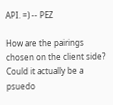API. =) -- PEZ

How are the pairings chosen on the client side? Could it actually be a psuedo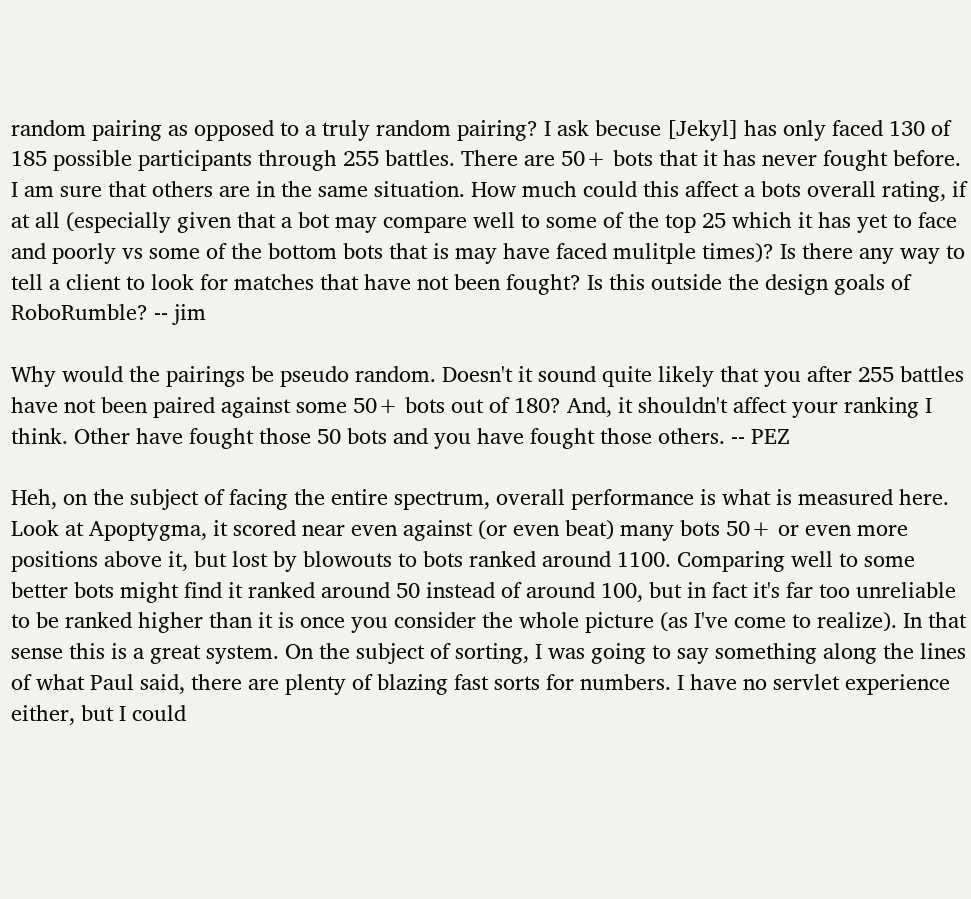random pairing as opposed to a truly random pairing? I ask becuse [Jekyl] has only faced 130 of 185 possible participants through 255 battles. There are 50+ bots that it has never fought before. I am sure that others are in the same situation. How much could this affect a bots overall rating, if at all (especially given that a bot may compare well to some of the top 25 which it has yet to face and poorly vs some of the bottom bots that is may have faced mulitple times)? Is there any way to tell a client to look for matches that have not been fought? Is this outside the design goals of RoboRumble? -- jim

Why would the pairings be pseudo random. Doesn't it sound quite likely that you after 255 battles have not been paired against some 50+ bots out of 180? And, it shouldn't affect your ranking I think. Other have fought those 50 bots and you have fought those others. -- PEZ

Heh, on the subject of facing the entire spectrum, overall performance is what is measured here. Look at Apoptygma, it scored near even against (or even beat) many bots 50+ or even more positions above it, but lost by blowouts to bots ranked around 1100. Comparing well to some better bots might find it ranked around 50 instead of around 100, but in fact it's far too unreliable to be ranked higher than it is once you consider the whole picture (as I've come to realize). In that sense this is a great system. On the subject of sorting, I was going to say something along the lines of what Paul said, there are plenty of blazing fast sorts for numbers. I have no servlet experience either, but I could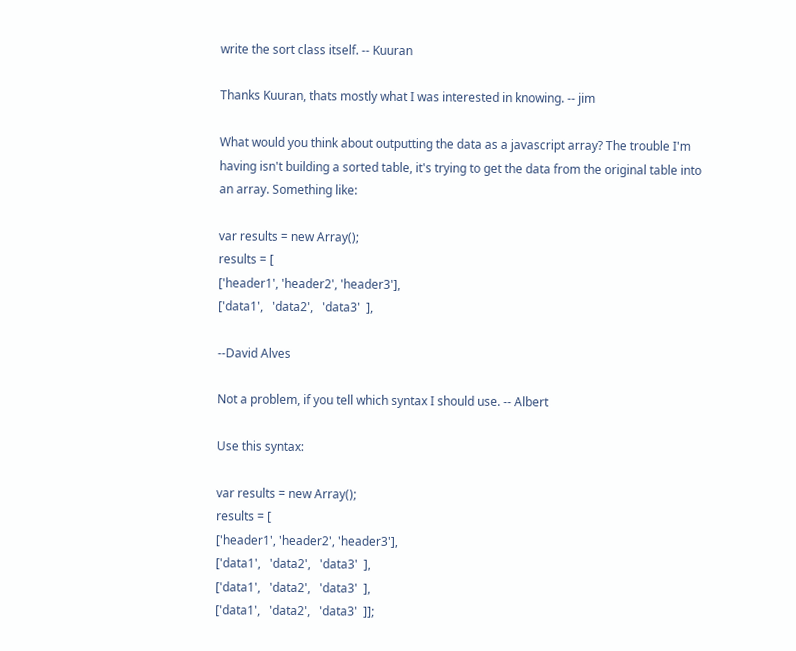write the sort class itself. -- Kuuran

Thanks Kuuran, thats mostly what I was interested in knowing. -- jim

What would you think about outputting the data as a javascript array? The trouble I'm having isn't building a sorted table, it's trying to get the data from the original table into an array. Something like:

var results = new Array();
results = [
['header1', 'header2', 'header3'],
['data1',   'data2',   'data3'  ],

--David Alves

Not a problem, if you tell which syntax I should use. -- Albert

Use this syntax:

var results = new Array();
results = [
['header1', 'header2', 'header3'],
['data1',   'data2',   'data3'  ],
['data1',   'data2',   'data3'  ],
['data1',   'data2',   'data3'  ]];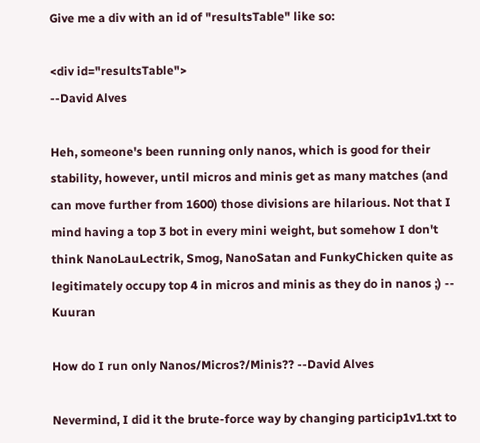Give me a div with an id of "resultsTable" like so:

<div id="resultsTable">
--David Alves

Heh, someone's been running only nanos, which is good for their stability, however, until micros and minis get as many matches (and can move further from 1600) those divisions are hilarious. Not that I mind having a top 3 bot in every mini weight, but somehow I don't think NanoLauLectrik, Smog, NanoSatan and FunkyChicken quite as legitimately occupy top 4 in micros and minis as they do in nanos ;) -- Kuuran

How do I run only Nanos/Micros?/Minis?? --David Alves

Nevermind, I did it the brute-force way by changing particip1v1.txt to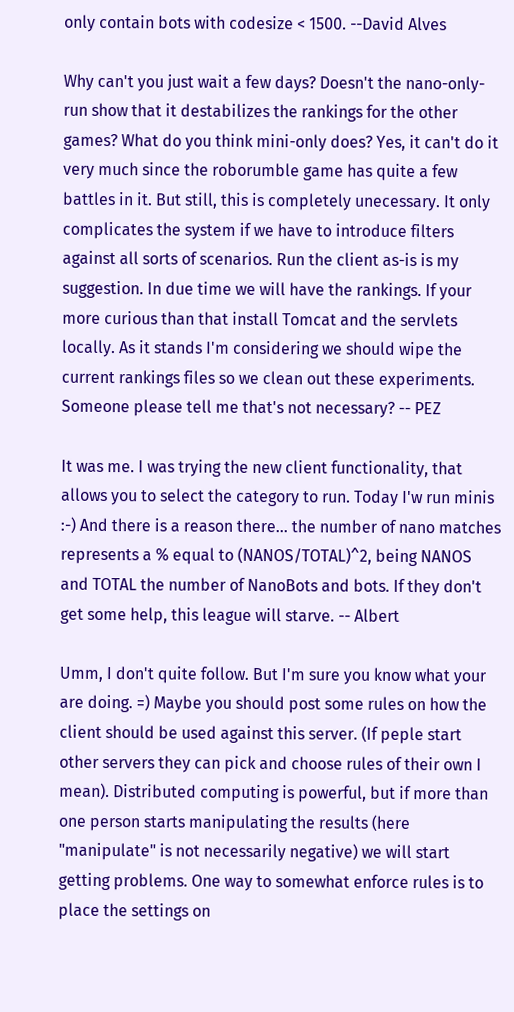only contain bots with codesize < 1500. --David Alves

Why can't you just wait a few days? Doesn't the nano-only-run show that it destabilizes the rankings for the other games? What do you think mini-only does? Yes, it can't do it very much since the roborumble game has quite a few battles in it. But still, this is completely unecessary. It only complicates the system if we have to introduce filters against all sorts of scenarios. Run the client as-is is my suggestion. In due time we will have the rankings. If your more curious than that install Tomcat and the servlets locally. As it stands I'm considering we should wipe the current rankings files so we clean out these experiments. Someone please tell me that's not necessary? -- PEZ

It was me. I was trying the new client functionality, that allows you to select the category to run. Today I'w run minis :-) And there is a reason there... the number of nano matches represents a % equal to (NANOS/TOTAL)^2, being NANOS and TOTAL the number of NanoBots and bots. If they don't get some help, this league will starve. -- Albert

Umm, I don't quite follow. But I'm sure you know what your are doing. =) Maybe you should post some rules on how the client should be used against this server. (If peple start other servers they can pick and choose rules of their own I mean). Distributed computing is powerful, but if more than one person starts manipulating the results (here "manipulate" is not necessarily negative) we will start getting problems. One way to somewhat enforce rules is to place the settings on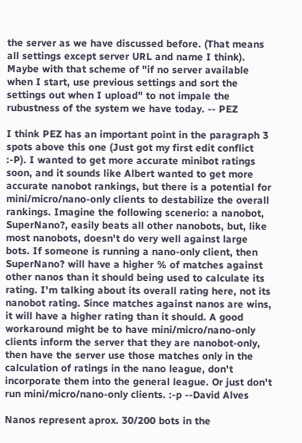the server as we have discussed before. (That means all settings except server URL and name I think). Maybe with that scheme of "if no server available when I start, use previous settings and sort the settings out when I upload" to not impale the rubustness of the system we have today. -- PEZ

I think PEZ has an important point in the paragraph 3 spots above this one (Just got my first edit conflict :-P). I wanted to get more accurate minibot ratings soon, and it sounds like Albert wanted to get more accurate nanobot rankings, but there is a potential for mini/micro/nano-only clients to destabilize the overall rankings. Imagine the following scenerio: a nanobot, SuperNano?, easily beats all other nanobots, but, like most nanobots, doesn't do very well against large bots. If someone is running a nano-only client, then SuperNano? will have a higher % of matches against other nanos than it should being used to calculate its rating. I'm talking about its overall rating here, not its nanobot rating. Since matches against nanos are wins, it will have a higher rating than it should. A good workaround might be to have mini/micro/nano-only clients inform the server that they are nanobot-only, then have the server use those matches only in the calculation of ratings in the nano league, don't incorporate them into the general league. Or just don't run mini/micro/nano-only clients. :-p --David Alves

Nanos represent aprox. 30/200 bots in the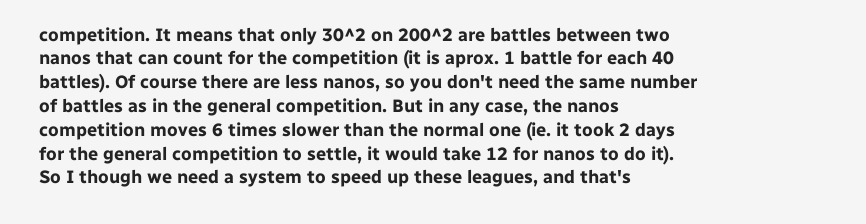competition. It means that only 30^2 on 200^2 are battles between two nanos that can count for the competition (it is aprox. 1 battle for each 40 battles). Of course there are less nanos, so you don't need the same number of battles as in the general competition. But in any case, the nanos competition moves 6 times slower than the normal one (ie. it took 2 days for the general competition to settle, it would take 12 for nanos to do it). So I though we need a system to speed up these leagues, and that's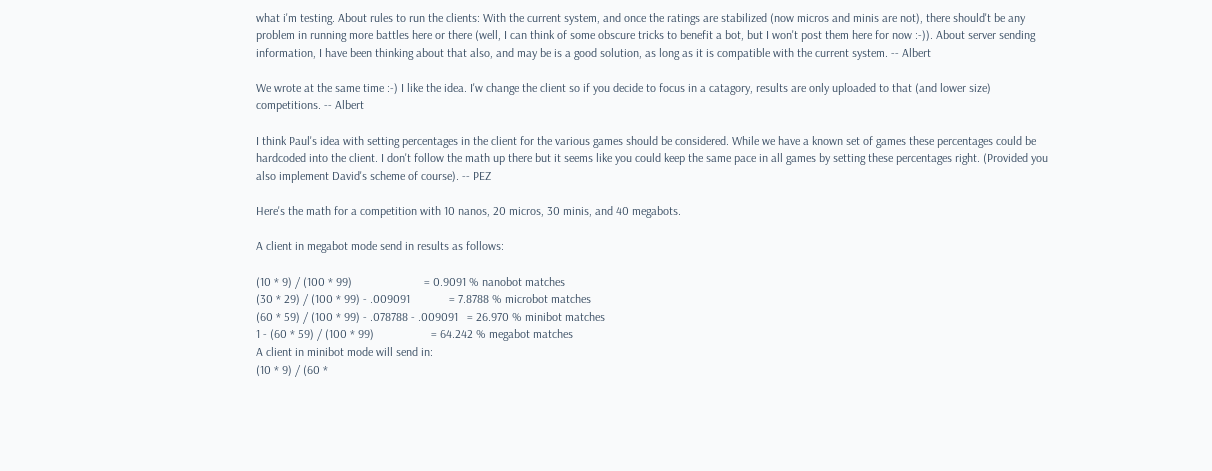what i'm testing. About rules to run the clients: With the current system, and once the ratings are stabilized (now micros and minis are not), there should't be any problem in running more battles here or there (well, I can think of some obscure tricks to benefit a bot, but I won't post them here for now :-)). About server sending information, I have been thinking about that also, and may be is a good solution, as long as it is compatible with the current system. -- Albert

We wrote at the same time :-) I like the idea. I'w change the client so if you decide to focus in a catagory, results are only uploaded to that (and lower size) competitions. -- Albert

I think Paul's idea with setting percentages in the client for the various games should be considered. While we have a known set of games these percentages could be hardcoded into the client. I don't follow the math up there but it seems like you could keep the same pace in all games by setting these percentages right. (Provided you also implement David's scheme of course). -- PEZ

Here's the math for a competition with 10 nanos, 20 micros, 30 minis, and 40 megabots.

A client in megabot mode send in results as follows:

(10 * 9) / (100 * 99)                        = 0.9091 % nanobot matches
(30 * 29) / (100 * 99) - .009091             = 7.8788 % microbot matches
(60 * 59) / (100 * 99) - .078788 - .009091   = 26.970 % minibot matches
1 - (60 * 59) / (100 * 99)                   = 64.242 % megabot matches
A client in minibot mode will send in:
(10 * 9) / (60 *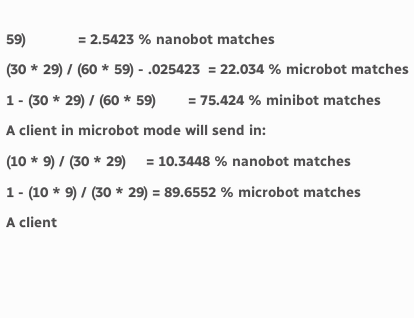59)             = 2.5423 % nanobot matches
(30 * 29) / (60 * 59) - .025423  = 22.034 % microbot matches
1 - (30 * 29) / (60 * 59)        = 75.424 % minibot matches
A client in microbot mode will send in:
(10 * 9) / (30 * 29)     = 10.3448 % nanobot matches
1 - (10 * 9) / (30 * 29) = 89.6552 % microbot matches
A client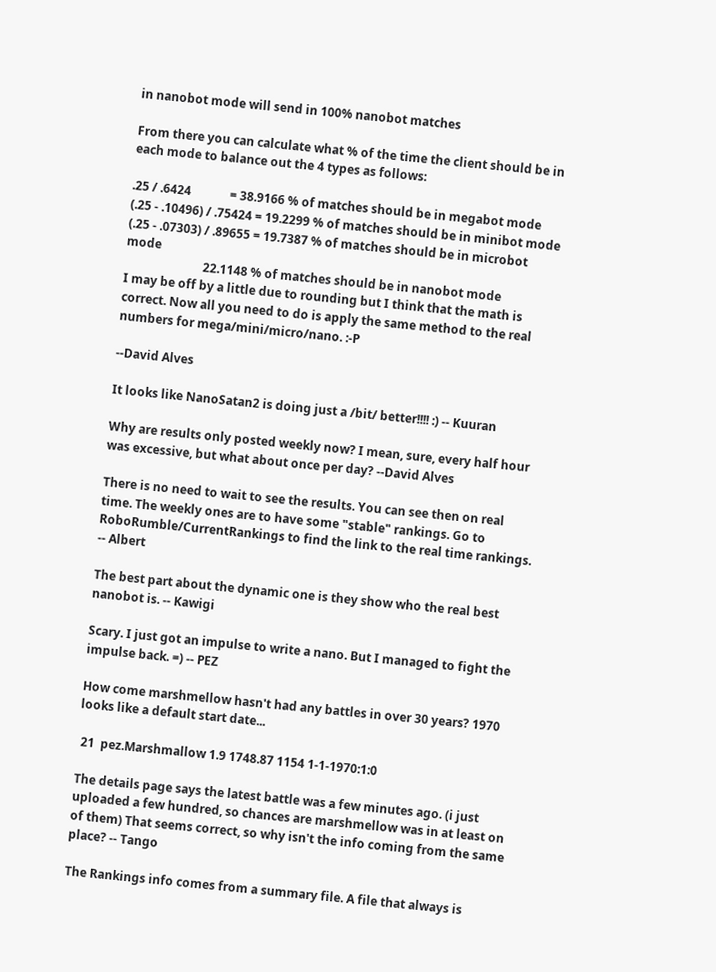in nanobot mode will send in 100% nanobot matches

From there you can calculate what % of the time the client should be in each mode to balance out the 4 types as follows:

.25 / .6424             = 38.9166 % of matches should be in megabot mode
(.25 - .10496) / .75424 = 19.2299 % of matches should be in minibot mode
(.25 - .07303) / .89655 = 19.7387 % of matches should be in microbot mode
                          22.1148 % of matches should be in nanobot mode
I may be off by a little due to rounding but I think that the math is correct. Now all you need to do is apply the same method to the real numbers for mega/mini/micro/nano. :-P

--David Alves

It looks like NanoSatan2 is doing just a /bit/ better!!!! :) -- Kuuran

Why are results only posted weekly now? I mean, sure, every half hour was excessive, but what about once per day? --David Alves

There is no need to wait to see the results. You can see then on real time. The weekly ones are to have some "stable" rankings. Go to RoboRumble/CurrentRankings to find the link to the real time rankings. -- Albert

The best part about the dynamic one is they show who the real best nanobot is. -- Kawigi

Scary. I just got an impulse to write a nano. But I managed to fight the impulse back. =) -- PEZ

How come marshmellow hasn't had any battles in over 30 years? 1970 looks like a default start date...

 21  pez.Marshmallow 1.9 1748.87 1154 1-1-1970:1:0

The details page says the latest battle was a few minutes ago. (i just uploaded a few hundred, so chances are marshmellow was in at least on of them) That seems correct, so why isn't the info coming from the same place? -- Tango

The Rankings info comes from a summary file. A file that always is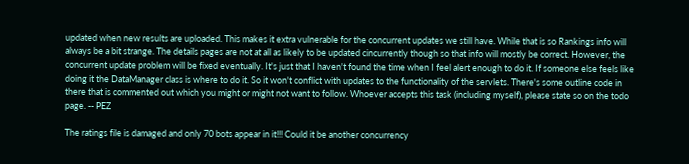updated when new results are uploaded. This makes it extra vulnerable for the concurrent updates we still have. While that is so Rankings info will always be a bit strange. The details pages are not at all as likely to be updated cincurrently though so that info will mostly be correct. However, the concurrent update problem will be fixed eventually. It's just that I haven't found the time when I feel alert enough to do it. If someone else feels like doing it the DataManager class is where to do it. So it won't conflict with updates to the functionality of the servlets. There's some outline code in there that is commented out which you might or might not want to follow. Whoever accepts this task (including myself), please state so on the todo page. -- PEZ

The ratings file is damaged and only 70 bots appear in it!!! Could it be another concurrency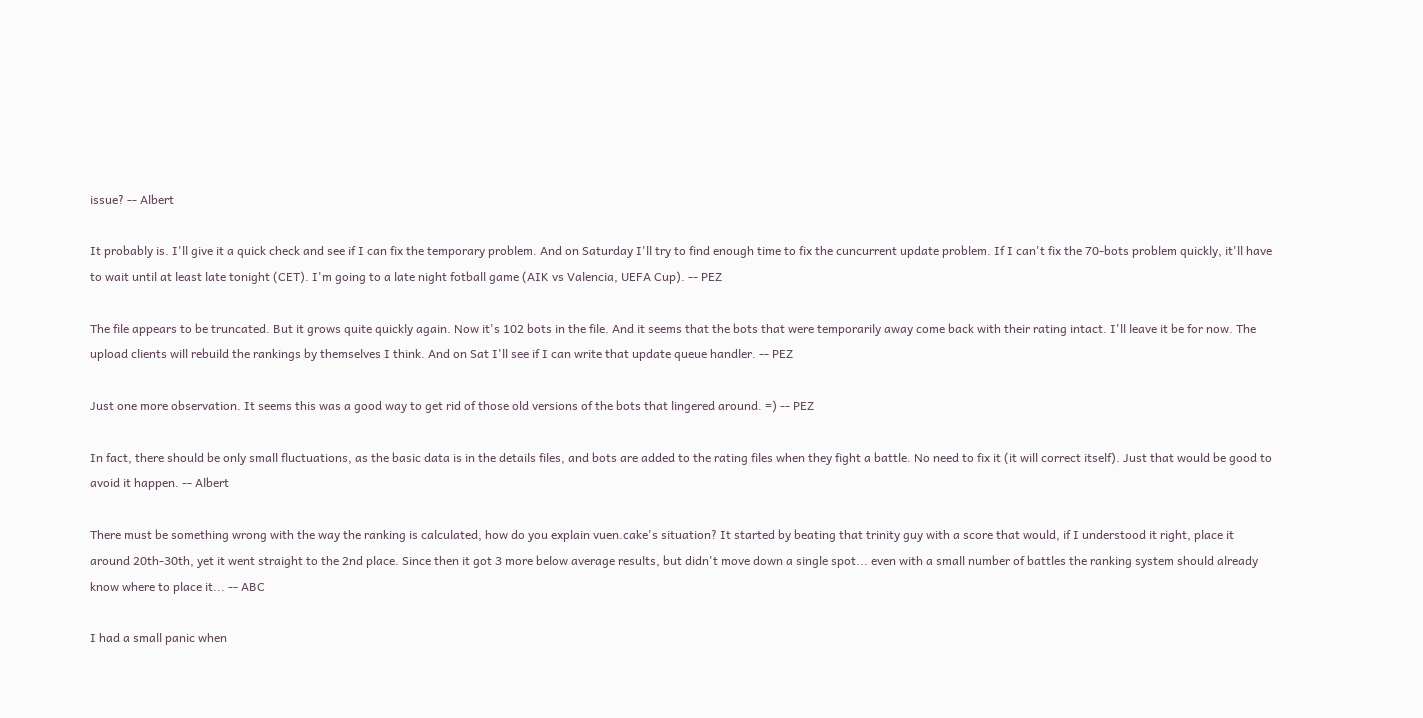issue? -- Albert

It probably is. I'll give it a quick check and see if I can fix the temporary problem. And on Saturday I'll try to find enough time to fix the cuncurrent update problem. If I can't fix the 70-bots problem quickly, it'll have to wait until at least late tonight (CET). I'm going to a late night fotball game (AIK vs Valencia, UEFA Cup). -- PEZ

The file appears to be truncated. But it grows quite quickly again. Now it's 102 bots in the file. And it seems that the bots that were temporarily away come back with their rating intact. I'll leave it be for now. The upload clients will rebuild the rankings by themselves I think. And on Sat I'll see if I can write that update queue handler. -- PEZ

Just one more observation. It seems this was a good way to get rid of those old versions of the bots that lingered around. =) -- PEZ

In fact, there should be only small fluctuations, as the basic data is in the details files, and bots are added to the rating files when they fight a battle. No need to fix it (it will correct itself). Just that would be good to avoid it happen. -- Albert

There must be something wrong with the way the ranking is calculated, how do you explain vuen.cake's situation? It started by beating that trinity guy with a score that would, if I understood it right, place it around 20th-30th, yet it went straight to the 2nd place. Since then it got 3 more below average results, but didn't move down a single spot... even with a small number of battles the ranking system should already know where to place it... -- ABC

I had a small panic when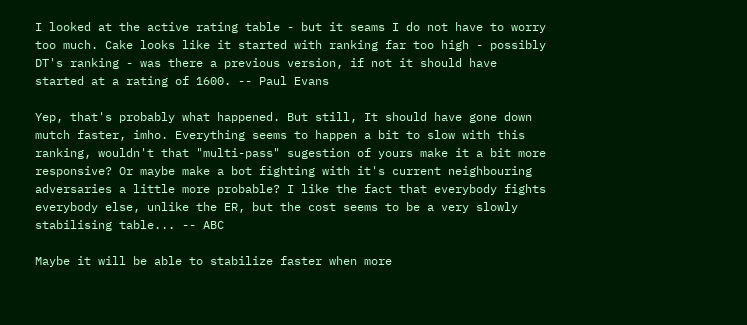I looked at the active rating table - but it seams I do not have to worry too much. Cake looks like it started with ranking far too high - possibly DT's ranking - was there a previous version, if not it should have started at a rating of 1600. -- Paul Evans

Yep, that's probably what happened. But still, It should have gone down mutch faster, imho. Everything seems to happen a bit to slow with this ranking, wouldn't that "multi-pass" sugestion of yours make it a bit more responsive? Or maybe make a bot fighting with it's current neighbouring adversaries a little more probable? I like the fact that everybody fights everybody else, unlike the ER, but the cost seems to be a very slowly stabilising table... -- ABC

Maybe it will be able to stabilize faster when more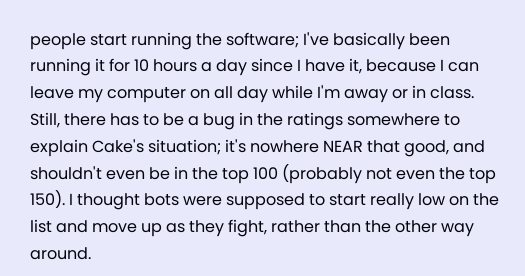people start running the software; I've basically been running it for 10 hours a day since I have it, because I can leave my computer on all day while I'm away or in class. Still, there has to be a bug in the ratings somewhere to explain Cake's situation; it's nowhere NEAR that good, and shouldn't even be in the top 100 (probably not even the top 150). I thought bots were supposed to start really low on the list and move up as they fight, rather than the other way around.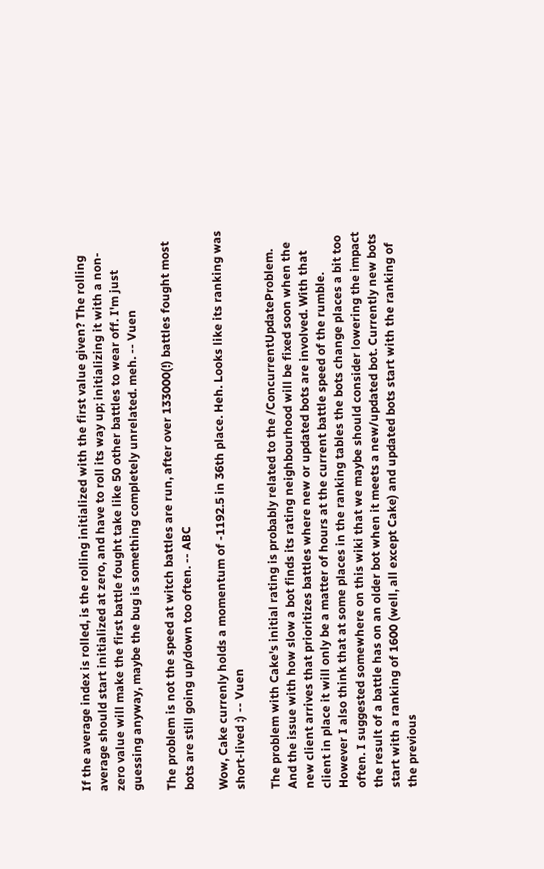If the average index is rolled, is the rolling initialized with the first value given? The rolling average should start initialized at zero, and have to roll its way up; initializing it with a non-zero value will make the first battle fought take like 50 other battles to wear off. I'm just guessing anyway, maybe the bug is something completely unrelated. meh. -- Vuen

The problem is not the speed at witch battles are run, after over 133000(!) battles fought most bots are still going up/down too often. -- ABC

Wow, Cake currenly holds a momentum of -1192.5 in 36th place. Heh. Looks like its ranking was short-lived :) -- Vuen

The problem with Cake's initial rating is probably related to the /ConcurrentUpdateProblem. And the issue with how slow a bot finds its rating neighbourhood will be fixed soon when the new client arrives that prioritizes battles where new or updated bots are involved. With that client in place it will only be a matter of hours at the current battle speed of the rumble. However I also think that at some places in the ranking tables the bots change places a bit too often. I suggested somewhere on this wiki that we maybe should consider lowering the impact the result of a battle has on an older bot when it meets a new/updated bot. Currently new bots start with a ranking of 1600 (well, all except Cake) and updated bots start with the ranking of the previous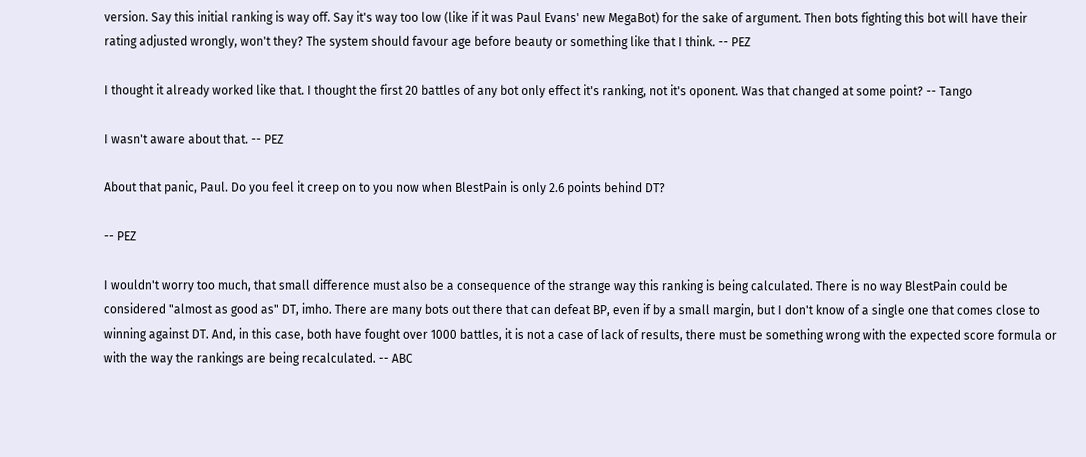version. Say this initial ranking is way off. Say it's way too low (like if it was Paul Evans' new MegaBot) for the sake of argument. Then bots fighting this bot will have their rating adjusted wrongly, won't they? The system should favour age before beauty or something like that I think. -- PEZ

I thought it already worked like that. I thought the first 20 battles of any bot only effect it's ranking, not it's oponent. Was that changed at some point? -- Tango

I wasn't aware about that. -- PEZ

About that panic, Paul. Do you feel it creep on to you now when BlestPain is only 2.6 points behind DT?

-- PEZ

I wouldn't worry too much, that small difference must also be a consequence of the strange way this ranking is being calculated. There is no way BlestPain could be considered "almost as good as" DT, imho. There are many bots out there that can defeat BP, even if by a small margin, but I don't know of a single one that comes close to winning against DT. And, in this case, both have fought over 1000 battles, it is not a case of lack of results, there must be something wrong with the expected score formula or with the way the rankings are being recalculated. -- ABC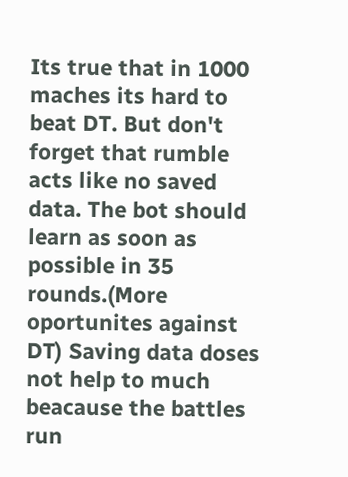Its true that in 1000 maches its hard to beat DT. But don't forget that rumble acts like no saved data. The bot should learn as soon as possible in 35 rounds.(More oportunites against DT) Saving data doses not help to much beacause the battles run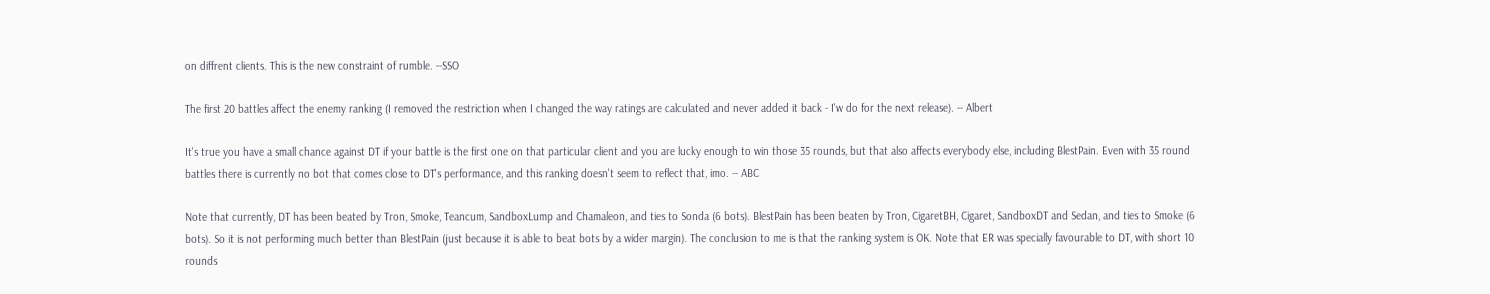on diffrent clients. This is the new constraint of rumble. --SSO

The first 20 battles affect the enemy ranking (I removed the restriction when I changed the way ratings are calculated and never added it back - I'w do for the next release). -- Albert

It's true you have a small chance against DT if your battle is the first one on that particular client and you are lucky enough to win those 35 rounds, but that also affects everybody else, including BlestPain. Even with 35 round battles there is currently no bot that comes close to DT's performance, and this ranking doesn't seem to reflect that, imo. -- ABC

Note that currently, DT has been beated by Tron, Smoke, Teancum, SandboxLump and Chamaleon, and ties to Sonda (6 bots). BlestPain has been beaten by Tron, CigaretBH, Cigaret, SandboxDT and Sedan, and ties to Smoke (6 bots). So it is not performing much better than BlestPain (just because it is able to beat bots by a wider margin). The conclusion to me is that the ranking system is OK. Note that ER was specially favourable to DT, with short 10 rounds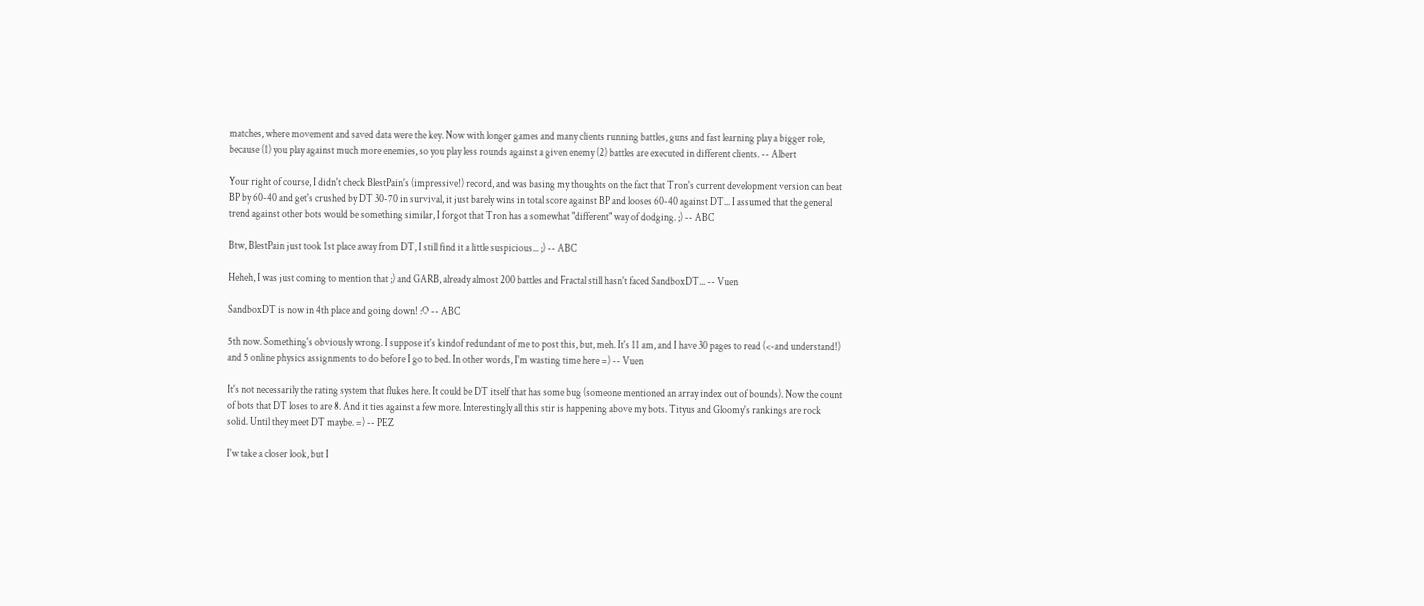matches, where movement and saved data were the key. Now with longer games and many clients running battles, guns and fast learning play a bigger role, because (1) you play against much more enemies, so you play less rounds against a given enemy (2) battles are executed in different clients. -- Albert

Your right of course, I didn't check BlestPain's (impressive!) record, and was basing my thoughts on the fact that Tron's current development version can beat BP by 60-40 and get's crushed by DT 30-70 in survival, it just barely wins in total score against BP and looses 60-40 against DT... I assumed that the general trend against other bots would be something similar, I forgot that Tron has a somewhat "different" way of dodging. ;) -- ABC

Btw, BlestPain just took 1st place away from DT, I still find it a little suspicious... ;) -- ABC

Heheh, I was just coming to mention that ;) and GARB, already almost 200 battles and Fractal still hasn't faced SandboxDT... -- Vuen

SandboxDT is now in 4th place and going down! :O -- ABC

5th now. Something's obviously wrong. I suppose it's kindof redundant of me to post this, but, meh. It's 11 am, and I have 30 pages to read (<-and understand!) and 5 online physics assignments to do before I go to bed. In other words, I'm wasting time here =) -- Vuen

It's not necessarily the rating system that flukes here. It could be DT itself that has some bug (someone mentioned an array index out of bounds). Now the count of bots that DT loses to are 8. And it ties against a few more. Interestingly all this stir is happening above my bots. Tityus and Gloomy's rankings are rock solid. Until they meet DT maybe. =) -- PEZ

I'w take a closer look, but I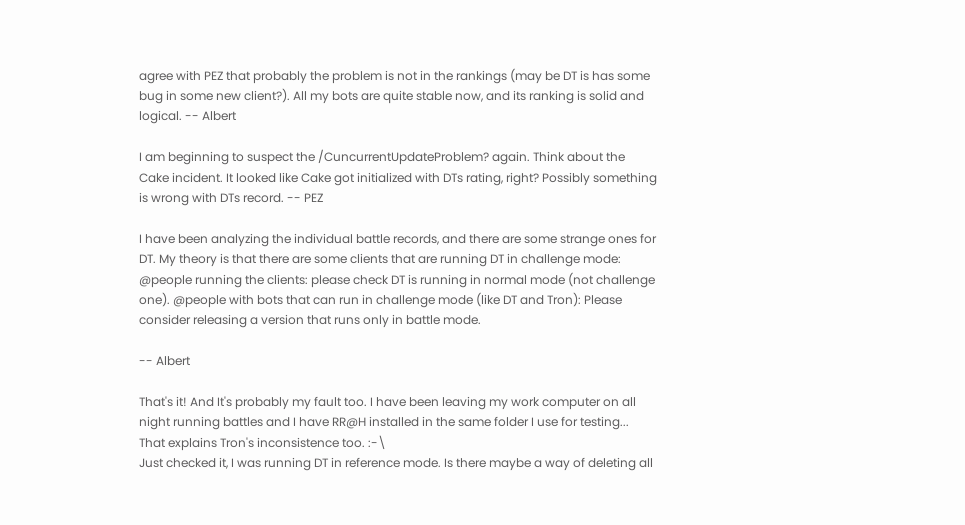agree with PEZ that probably the problem is not in the rankings (may be DT is has some bug in some new client?). All my bots are quite stable now, and its ranking is solid and logical. -- Albert

I am beginning to suspect the /CuncurrentUpdateProblem? again. Think about the Cake incident. It looked like Cake got initialized with DTs rating, right? Possibly something is wrong with DTs record. -- PEZ

I have been analyzing the individual battle records, and there are some strange ones for DT. My theory is that there are some clients that are running DT in challenge mode: @people running the clients: please check DT is running in normal mode (not challenge one). @people with bots that can run in challenge mode (like DT and Tron): Please consider releasing a version that runs only in battle mode.

-- Albert

That's it! And It's probably my fault too. I have been leaving my work computer on all night running battles and I have RR@H installed in the same folder I use for testing... That explains Tron's inconsistence too. :-\
Just checked it, I was running DT in reference mode. Is there maybe a way of deleting all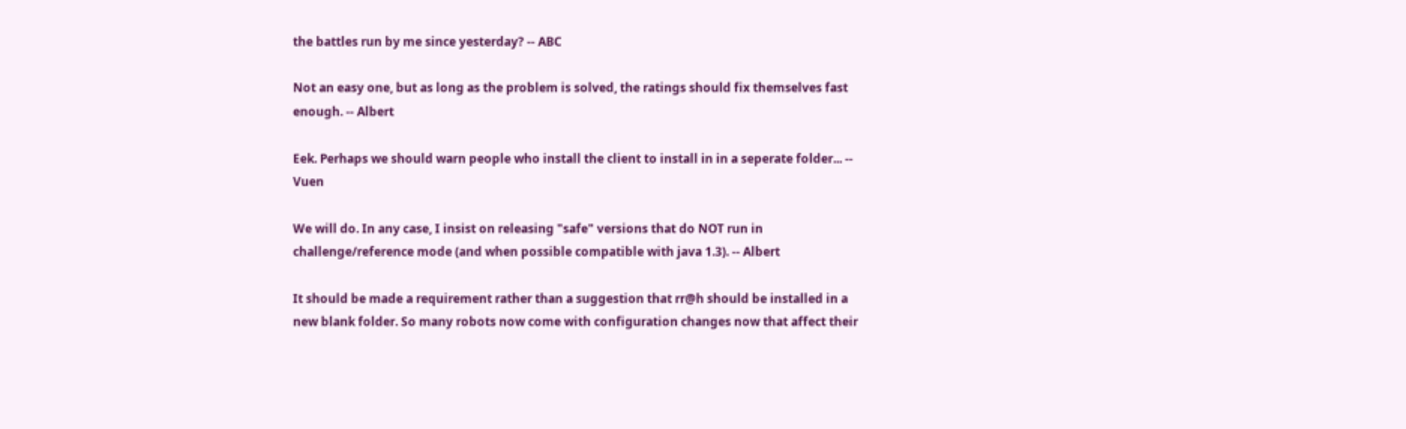the battles run by me since yesterday? -- ABC

Not an easy one, but as long as the problem is solved, the ratings should fix themselves fast enough. -- Albert

Eek. Perhaps we should warn people who install the client to install in in a seperate folder... -- Vuen

We will do. In any case, I insist on releasing "safe" versions that do NOT run in challenge/reference mode (and when possible compatible with java 1.3). -- Albert

It should be made a requirement rather than a suggestion that rr@h should be installed in a new blank folder. So many robots now come with configuration changes now that affect their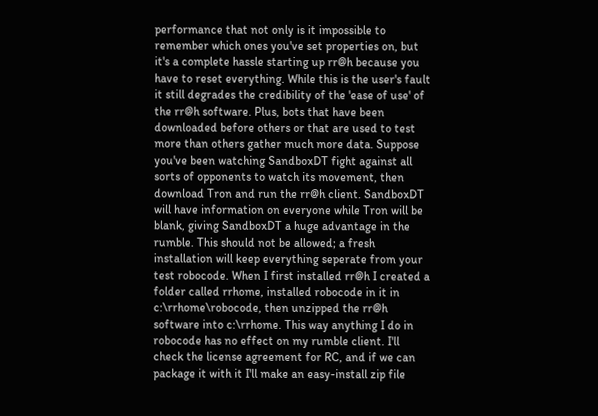performance that not only is it impossible to remember which ones you've set properties on, but it's a complete hassle starting up rr@h because you have to reset everything. While this is the user's fault it still degrades the credibility of the 'ease of use' of the rr@h software. Plus, bots that have been downloaded before others or that are used to test more than others gather much more data. Suppose you've been watching SandboxDT fight against all sorts of opponents to watch its movement, then download Tron and run the rr@h client. SandboxDT will have information on everyone while Tron will be blank, giving SandboxDT a huge advantage in the rumble. This should not be allowed; a fresh installation will keep everything seperate from your test robocode. When I first installed rr@h I created a folder called rrhome, installed robocode in it in c:\rrhome\robocode, then unzipped the rr@h software into c:\rrhome. This way anything I do in robocode has no effect on my rumble client. I'll check the license agreement for RC, and if we can package it with it I'll make an easy-install zip file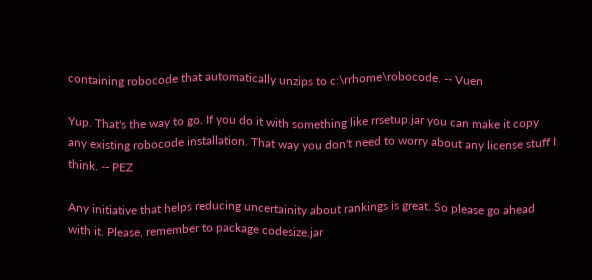containing robocode that automatically unzips to c:\rrhome\robocode. -- Vuen

Yup. That's the way to go. If you do it with something like rrsetup.jar you can make it copy any existing robocode installation. That way you don't need to worry about any license stuff I think. -- PEZ

Any initiative that helps reducing uncertainity about rankings is great. So please go ahead with it. Please, remember to package codesize.jar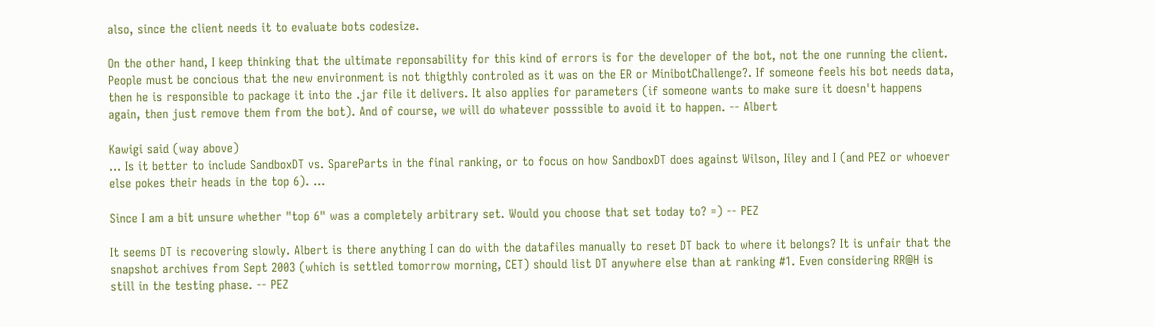also, since the client needs it to evaluate bots codesize.

On the other hand, I keep thinking that the ultimate reponsability for this kind of errors is for the developer of the bot, not the one running the client. People must be concious that the new environment is not thigthly controled as it was on the ER or MinibotChallenge?. If someone feels his bot needs data, then he is responsible to package it into the .jar file it delivers. It also applies for parameters (if someone wants to make sure it doesn't happens again, then just remove them from the bot). And of course, we will do whatever posssible to avoid it to happen. -- Albert

Kawigi said (way above)
... Is it better to include SandboxDT vs. SpareParts in the final ranking, or to focus on how SandboxDT does against Wilson, Iiley and I (and PEZ or whoever else pokes their heads in the top 6). ...

Since I am a bit unsure whether "top 6" was a completely arbitrary set. Would you choose that set today to? =) -- PEZ

It seems DT is recovering slowly. Albert is there anything I can do with the datafiles manually to reset DT back to where it belongs? It is unfair that the snapshot archives from Sept 2003 (which is settled tomorrow morning, CET) should list DT anywhere else than at ranking #1. Even considering RR@H is still in the testing phase. -- PEZ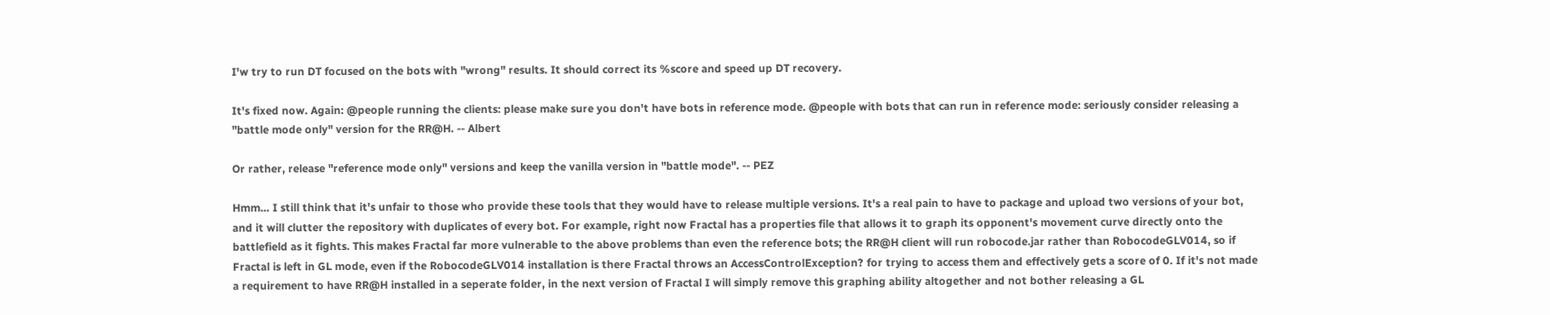I'w try to run DT focused on the bots with "wrong" results. It should correct its %score and speed up DT recovery.

It's fixed now. Again: @people running the clients: please make sure you don't have bots in reference mode. @people with bots that can run in reference mode: seriously consider releasing a "battle mode only" version for the RR@H. -- Albert

Or rather, release "reference mode only" versions and keep the vanilla version in "battle mode". -- PEZ

Hmm... I still think that it's unfair to those who provide these tools that they would have to release multiple versions. It's a real pain to have to package and upload two versions of your bot, and it will clutter the repository with duplicates of every bot. For example, right now Fractal has a properties file that allows it to graph its opponent's movement curve directly onto the battlefield as it fights. This makes Fractal far more vulnerable to the above problems than even the reference bots; the RR@H client will run robocode.jar rather than RobocodeGLV014, so if Fractal is left in GL mode, even if the RobocodeGLV014 installation is there Fractal throws an AccessControlException? for trying to access them and effectively gets a score of 0. If it's not made a requirement to have RR@H installed in a seperate folder, in the next version of Fractal I will simply remove this graphing ability altogether and not bother releasing a GL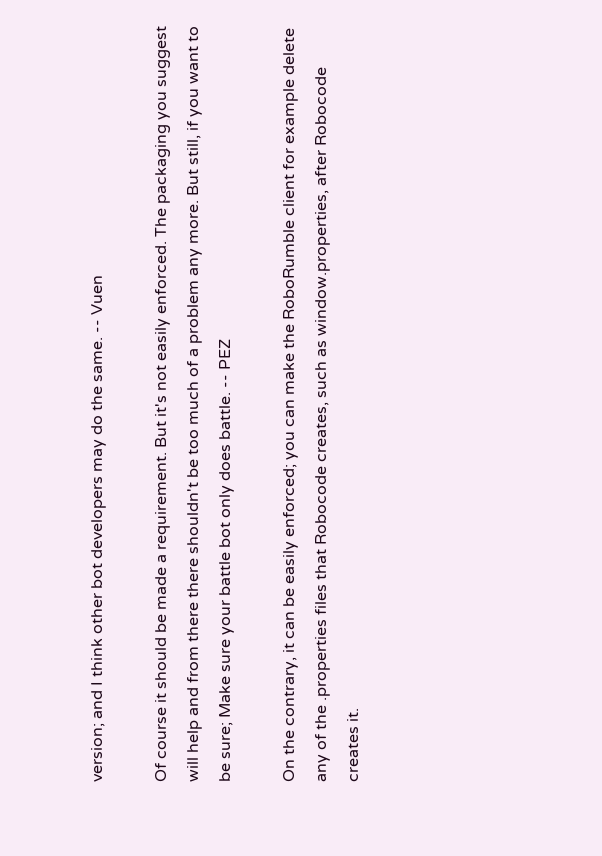version; and I think other bot developers may do the same. -- Vuen

Of course it should be made a requirement. But it's not easily enforced. The packaging you suggest will help and from there there shouldn't be too much of a problem any more. But still, if you want to be sure; Make sure your battle bot only does battle. -- PEZ

On the contrary, it can be easily enforced; you can make the RoboRumble client for example delete any of the .properties files that Robocode creates, such as window.properties, after Robocode creates it.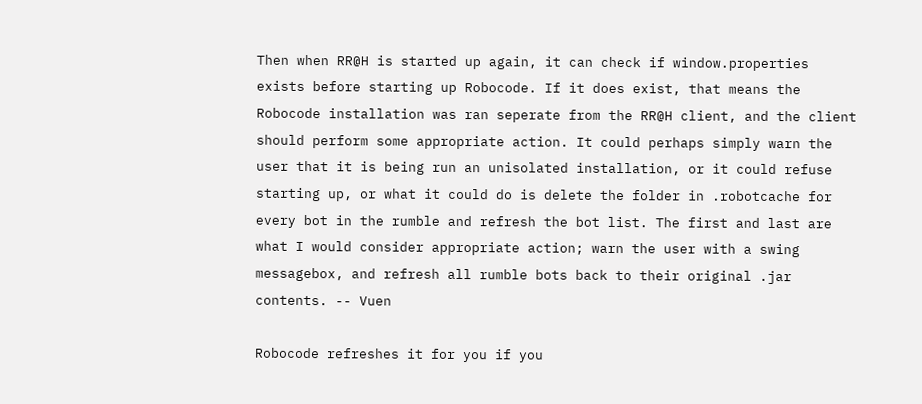Then when RR@H is started up again, it can check if window.properties exists before starting up Robocode. If it does exist, that means the Robocode installation was ran seperate from the RR@H client, and the client should perform some appropriate action. It could perhaps simply warn the user that it is being run an unisolated installation, or it could refuse starting up, or what it could do is delete the folder in .robotcache for every bot in the rumble and refresh the bot list. The first and last are what I would consider appropriate action; warn the user with a swing messagebox, and refresh all rumble bots back to their original .jar contents. -- Vuen

Robocode refreshes it for you if you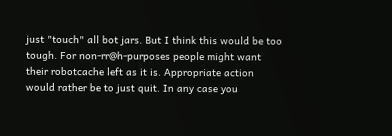just "touch" all bot jars. But I think this would be too tough. For non-rr@h-purposes people might want their robotcache left as it is. Appropriate action would rather be to just quit. In any case you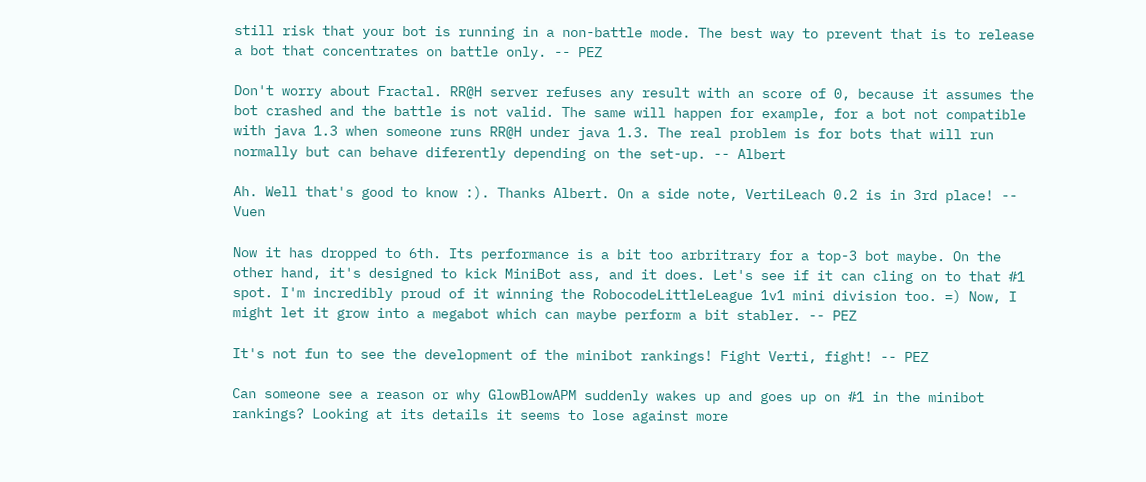still risk that your bot is running in a non-battle mode. The best way to prevent that is to release a bot that concentrates on battle only. -- PEZ

Don't worry about Fractal. RR@H server refuses any result with an score of 0, because it assumes the bot crashed and the battle is not valid. The same will happen for example, for a bot not compatible with java 1.3 when someone runs RR@H under java 1.3. The real problem is for bots that will run normally but can behave diferently depending on the set-up. -- Albert

Ah. Well that's good to know :). Thanks Albert. On a side note, VertiLeach 0.2 is in 3rd place! -- Vuen

Now it has dropped to 6th. Its performance is a bit too arbritrary for a top-3 bot maybe. On the other hand, it's designed to kick MiniBot ass, and it does. Let's see if it can cling on to that #1 spot. I'm incredibly proud of it winning the RobocodeLittleLeague 1v1 mini division too. =) Now, I might let it grow into a megabot which can maybe perform a bit stabler. -- PEZ

It's not fun to see the development of the minibot rankings! Fight Verti, fight! -- PEZ

Can someone see a reason or why GlowBlowAPM suddenly wakes up and goes up on #1 in the minibot rankings? Looking at its details it seems to lose against more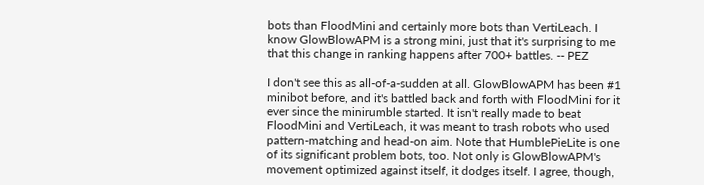bots than FloodMini and certainly more bots than VertiLeach. I know GlowBlowAPM is a strong mini, just that it's surprising to me that this change in ranking happens after 700+ battles. -- PEZ

I don't see this as all-of-a-sudden at all. GlowBlowAPM has been #1 minibot before, and it's battled back and forth with FloodMini for it ever since the minirumble started. It isn't really made to beat FloodMini and VertiLeach, it was meant to trash robots who used pattern-matching and head-on aim. Note that HumblePieLite is one of its significant problem bots, too. Not only is GlowBlowAPM's movement optimized against itself, it dodges itself. I agree, though,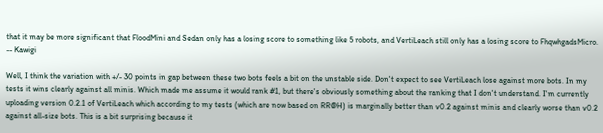that it may be more significant that FloodMini and Sedan only has a losing score to something like 5 robots, and VertiLeach still only has a losing score to FhqwhgadsMicro. -- Kawigi

Well, I think the variation with +/- 30 points in gap between these two bots feels a bit on the unstable side. Don't expect to see VertiLeach lose against more bots. In my tests it wins clearly against all minis. Which made me assume it would rank #1, but there's obviously something about the ranking that I don't understand. I'm currently uploading version 0.2.1 of VertiLeach which according to my tests (which are now based on RR@H) is marginally better than v0.2 against minis and clearly worse than v0.2 against all-size bots. This is a bit surprising because it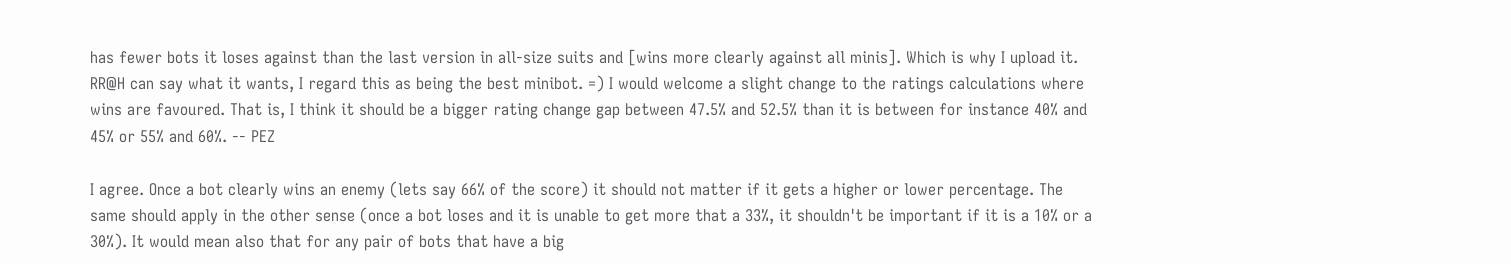has fewer bots it loses against than the last version in all-size suits and [wins more clearly against all minis]. Which is why I upload it. RR@H can say what it wants, I regard this as being the best minibot. =) I would welcome a slight change to the ratings calculations where wins are favoured. That is, I think it should be a bigger rating change gap between 47.5% and 52.5% than it is between for instance 40% and 45% or 55% and 60%. -- PEZ

I agree. Once a bot clearly wins an enemy (lets say 66% of the score) it should not matter if it gets a higher or lower percentage. The same should apply in the other sense (once a bot loses and it is unable to get more that a 33%, it shouldn't be important if it is a 10% or a 30%). It would mean also that for any pair of bots that have a big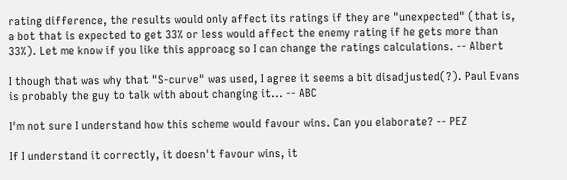rating difference, the results would only affect its ratings if they are "unexpected" (that is, a bot that is expected to get 33% or less would affect the enemy rating if he gets more than 33%). Let me know if you like this approacg so I can change the ratings calculations. -- Albert

I though that was why that "S-curve" was used, I agree it seems a bit disadjusted(?). Paul Evans is probably the guy to talk with about changing it... -- ABC

I'm not sure I understand how this scheme would favour wins. Can you elaborate? -- PEZ

If I understand it correctly, it doesn't favour wins, it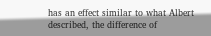has an effect similar to what Albert described, the difference of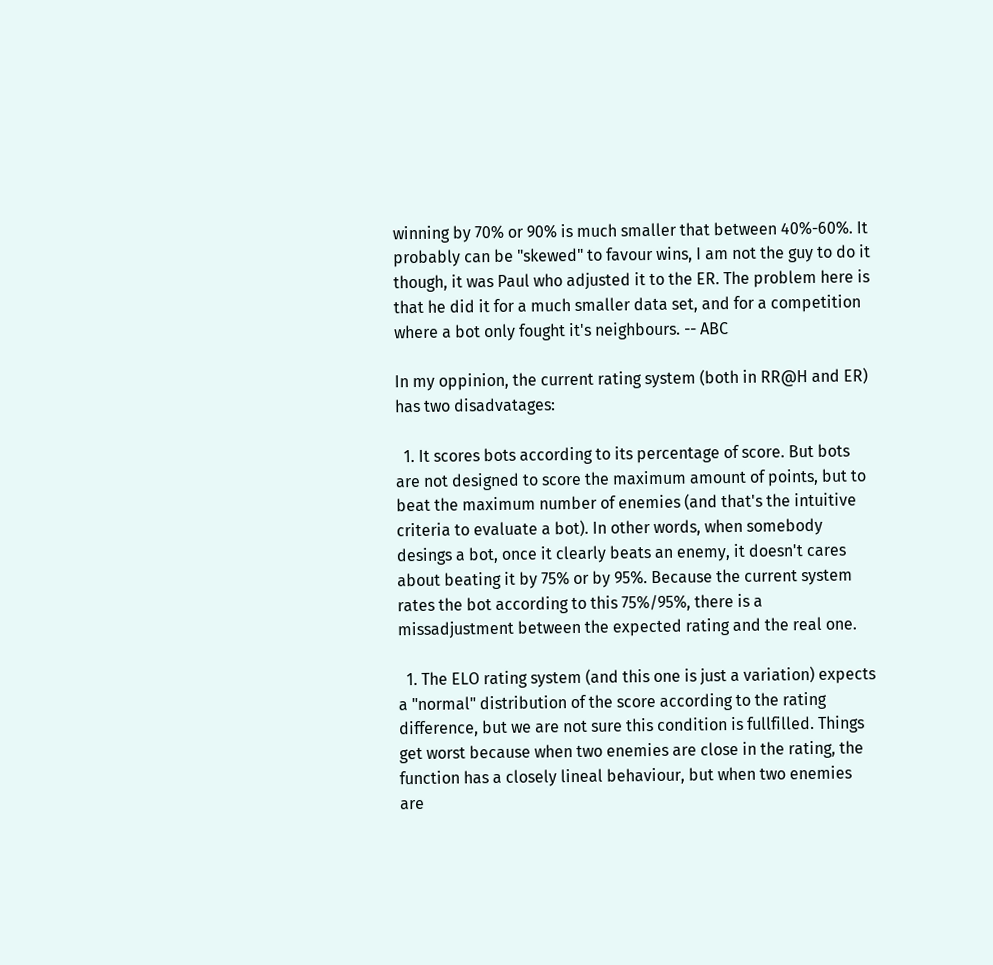winning by 70% or 90% is much smaller that between 40%-60%. It probably can be "skewed" to favour wins, I am not the guy to do it though, it was Paul who adjusted it to the ER. The problem here is that he did it for a much smaller data set, and for a competition where a bot only fought it's neighbours. -- ABC

In my oppinion, the current rating system (both in RR@H and ER) has two disadvatages:

  1. It scores bots according to its percentage of score. But bots are not designed to score the maximum amount of points, but to beat the maximum number of enemies (and that's the intuitive criteria to evaluate a bot). In other words, when somebody desings a bot, once it clearly beats an enemy, it doesn't cares about beating it by 75% or by 95%. Because the current system rates the bot according to this 75%/95%, there is a missadjustment between the expected rating and the real one.

  1. The ELO rating system (and this one is just a variation) expects a "normal" distribution of the score according to the rating difference, but we are not sure this condition is fullfilled. Things get worst because when two enemies are close in the rating, the function has a closely lineal behaviour, but when two enemies are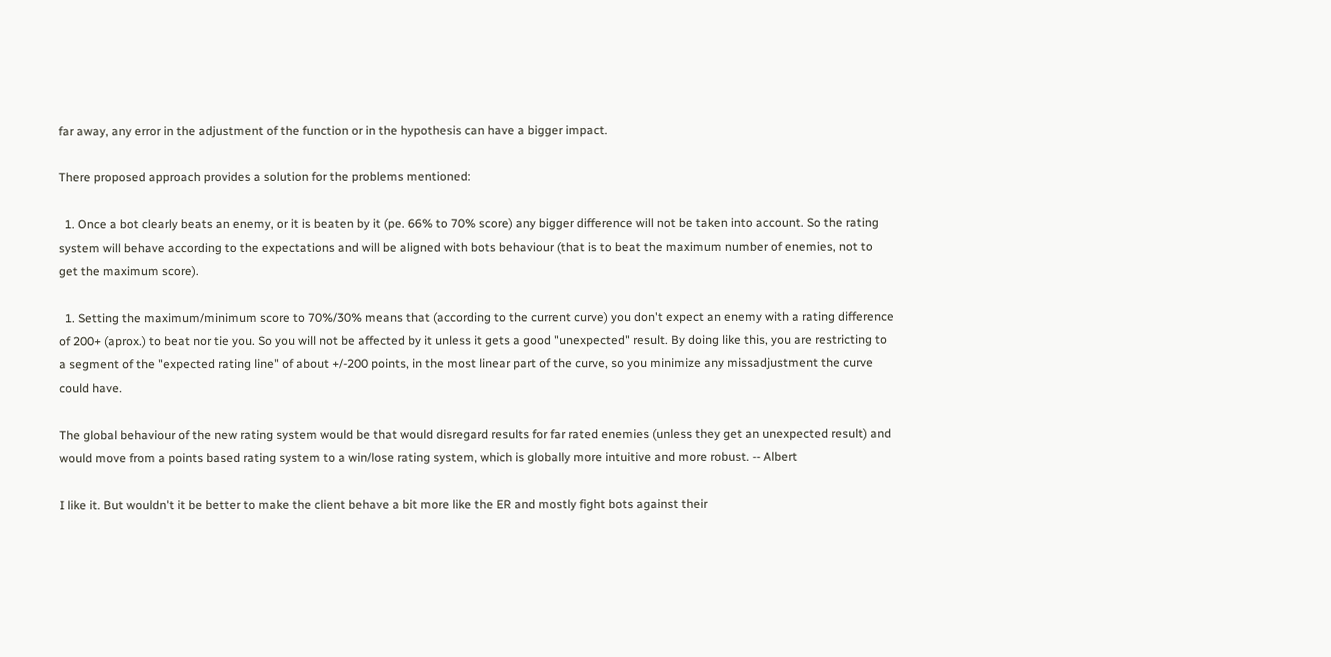far away, any error in the adjustment of the function or in the hypothesis can have a bigger impact.

There proposed approach provides a solution for the problems mentioned:

  1. Once a bot clearly beats an enemy, or it is beaten by it (pe. 66% to 70% score) any bigger difference will not be taken into account. So the rating system will behave according to the expectations and will be aligned with bots behaviour (that is to beat the maximum number of enemies, not to get the maximum score).

  1. Setting the maximum/minimum score to 70%/30% means that (according to the current curve) you don't expect an enemy with a rating difference of 200+ (aprox.) to beat nor tie you. So you will not be affected by it unless it gets a good "unexpected" result. By doing like this, you are restricting to a segment of the "expected rating line" of about +/-200 points, in the most linear part of the curve, so you minimize any missadjustment the curve could have.

The global behaviour of the new rating system would be that would disregard results for far rated enemies (unless they get an unexpected result) and would move from a points based rating system to a win/lose rating system, which is globally more intuitive and more robust. -- Albert

I like it. But wouldn't it be better to make the client behave a bit more like the ER and mostly fight bots against their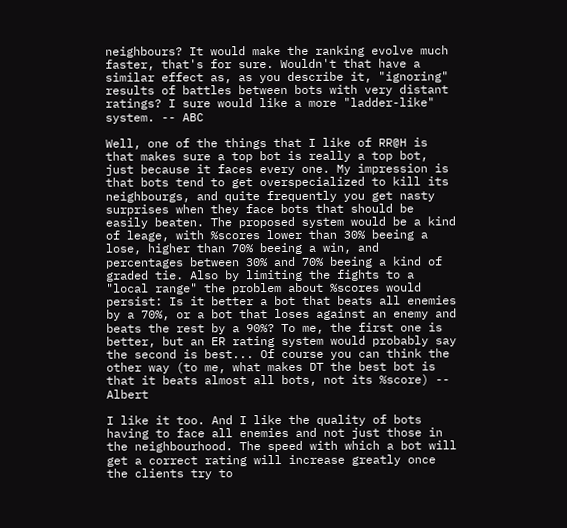neighbours? It would make the ranking evolve much faster, that's for sure. Wouldn't that have a similar effect as, as you describe it, "ignoring" results of battles between bots with very distant ratings? I sure would like a more "ladder-like" system. -- ABC

Well, one of the things that I like of RR@H is that makes sure a top bot is really a top bot, just because it faces every one. My impression is that bots tend to get overspecialized to kill its neighbourgs, and quite frequently you get nasty surprises when they face bots that should be easily beaten. The proposed system would be a kind of leage, with %scores lower than 30% beeing a lose, higher than 70% beeing a win, and percentages between 30% and 70% beeing a kind of graded tie. Also by limiting the fights to a "local range" the problem about %scores would persist: Is it better a bot that beats all enemies by a 70%, or a bot that loses against an enemy and beats the rest by a 90%? To me, the first one is better, but an ER rating system would probably say the second is best... Of course you can think the other way (to me, what makes DT the best bot is that it beats almost all bots, not its %score) -- Albert

I like it too. And I like the quality of bots having to face all enemies and not just those in the neighbourhood. The speed with which a bot will get a correct rating will increase greatly once the clients try to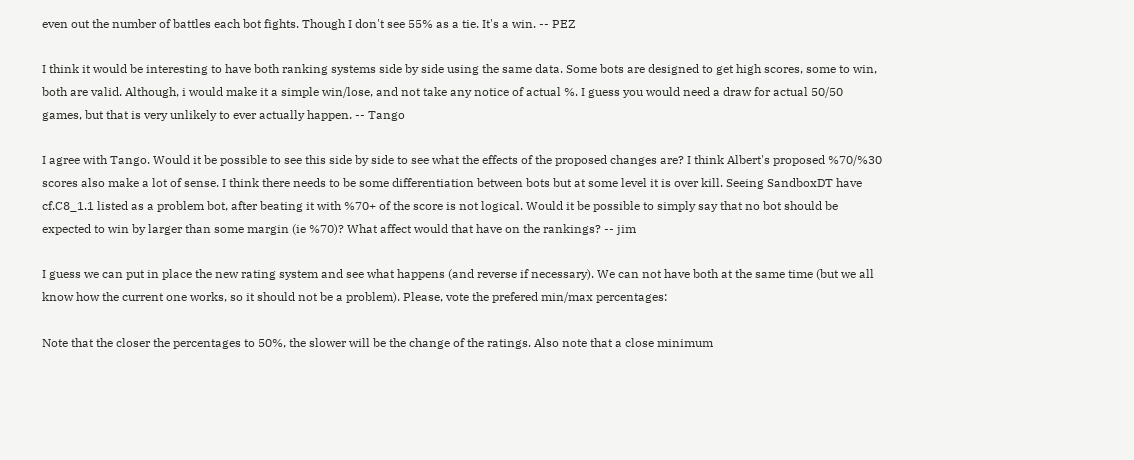even out the number of battles each bot fights. Though I don't see 55% as a tie. It's a win. -- PEZ

I think it would be interesting to have both ranking systems side by side using the same data. Some bots are designed to get high scores, some to win, both are valid. Although, i would make it a simple win/lose, and not take any notice of actual %. I guess you would need a draw for actual 50/50 games, but that is very unlikely to ever actually happen. -- Tango

I agree with Tango. Would it be possible to see this side by side to see what the effects of the proposed changes are? I think Albert's proposed %70/%30 scores also make a lot of sense. I think there needs to be some differentiation between bots but at some level it is over kill. Seeing SandboxDT have cf.C8_1.1 listed as a problem bot, after beating it with %70+ of the score is not logical. Would it be possible to simply say that no bot should be expected to win by larger than some margin (ie %70)? What affect would that have on the rankings? -- jim

I guess we can put in place the new rating system and see what happens (and reverse if necessary). We can not have both at the same time (but we all know how the current one works, so it should not be a problem). Please, vote the prefered min/max percentages:

Note that the closer the percentages to 50%, the slower will be the change of the ratings. Also note that a close minimum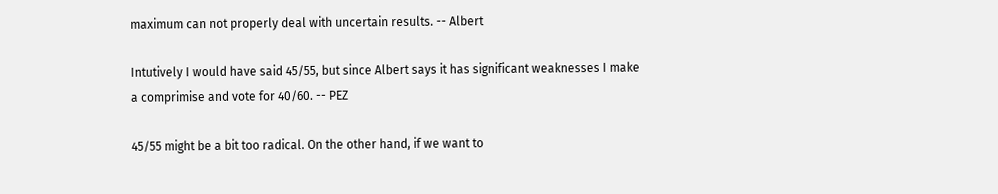maximum can not properly deal with uncertain results. -- Albert

Intutively I would have said 45/55, but since Albert says it has significant weaknesses I make a comprimise and vote for 40/60. -- PEZ

45/55 might be a bit too radical. On the other hand, if we want to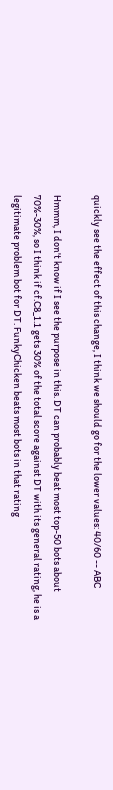quickly see the effect of this change, I think we should go for the lower values: 40/60 -- ABC

Hmmm, I don't know if I see the purpose in this. DT can probably beat most top-50 bots about 70%-30%, so I think if cf.C8_1.1 gets 30% of the total score against DT with its general rating, he is a legitimate problem bot for DT. FunkyChicken beats most bots in that rating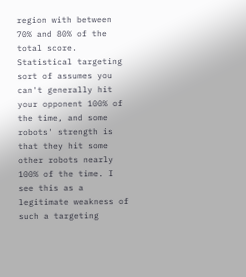region with between 70% and 80% of the total score. Statistical targeting sort of assumes you can't generally hit your opponent 100% of the time, and some robots' strength is that they hit some other robots nearly 100% of the time. I see this as a legitimate weakness of such a targeting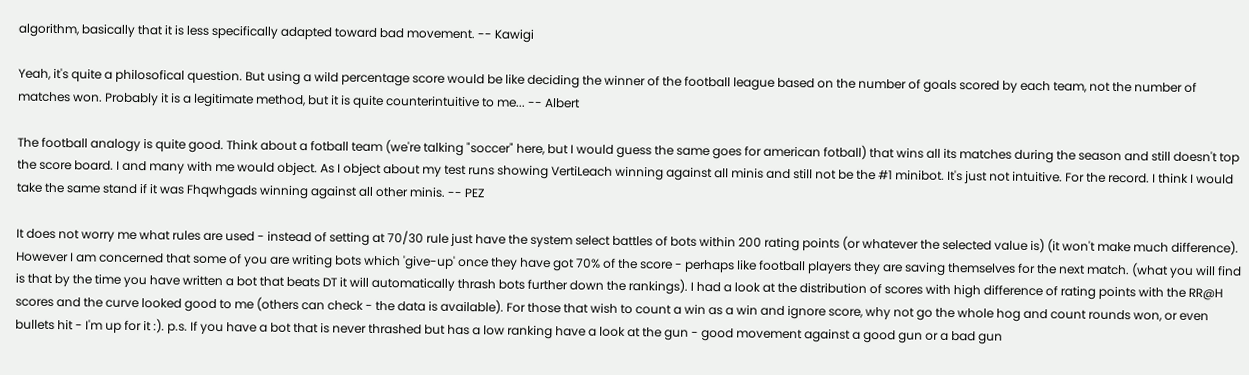algorithm, basically that it is less specifically adapted toward bad movement. -- Kawigi

Yeah, it's quite a philosofical question. But using a wild percentage score would be like deciding the winner of the football league based on the number of goals scored by each team, not the number of matches won. Probably it is a legitimate method, but it is quite counterintuitive to me... -- Albert

The football analogy is quite good. Think about a fotball team (we're talking "soccer" here, but I would guess the same goes for american fotball) that wins all its matches during the season and still doesn't top the score board. I and many with me would object. As I object about my test runs showing VertiLeach winning against all minis and still not be the #1 minibot. It's just not intuitive. For the record. I think I would take the same stand if it was Fhqwhgads winning against all other minis. -- PEZ

It does not worry me what rules are used - instead of setting at 70/30 rule just have the system select battles of bots within 200 rating points (or whatever the selected value is) (it won't make much difference). However I am concerned that some of you are writing bots which 'give-up' once they have got 70% of the score - perhaps like football players they are saving themselves for the next match. (what you will find is that by the time you have written a bot that beats DT it will automatically thrash bots further down the rankings). I had a look at the distribution of scores with high difference of rating points with the RR@H scores and the curve looked good to me (others can check - the data is available). For those that wish to count a win as a win and ignore score, why not go the whole hog and count rounds won, or even bullets hit - I'm up for it :). p.s. If you have a bot that is never thrashed but has a low ranking have a look at the gun - good movement against a good gun or a bad gun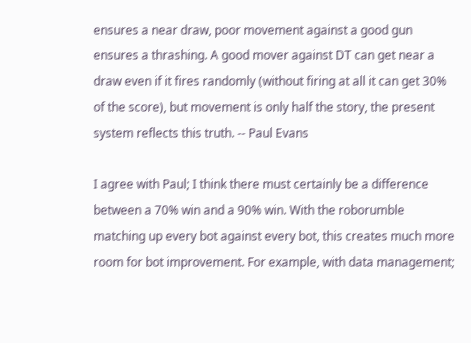ensures a near draw, poor movement against a good gun ensures a thrashing. A good mover against DT can get near a draw even if it fires randomly (without firing at all it can get 30% of the score), but movement is only half the story, the present system reflects this truth. -- Paul Evans

I agree with Paul; I think there must certainly be a difference between a 70% win and a 90% win. With the roborumble matching up every bot against every bot, this creates much more room for bot improvement. For example, with data management;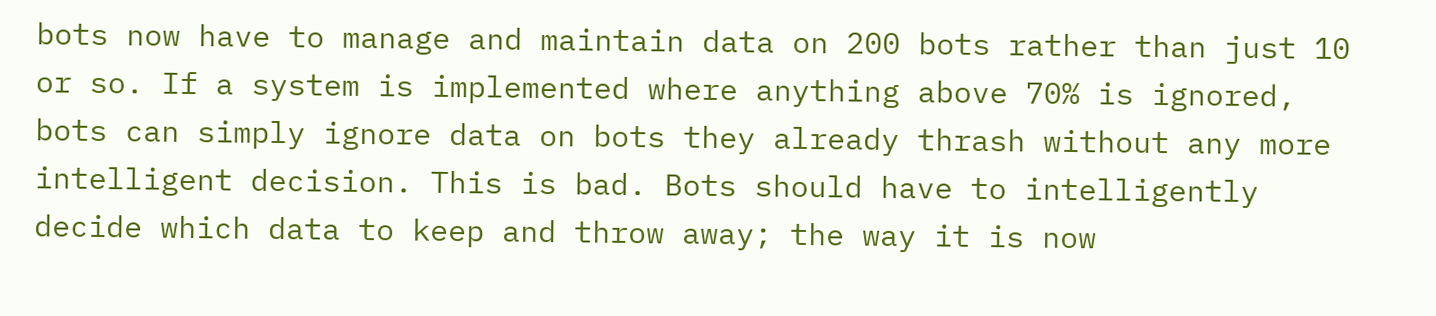bots now have to manage and maintain data on 200 bots rather than just 10 or so. If a system is implemented where anything above 70% is ignored, bots can simply ignore data on bots they already thrash without any more intelligent decision. This is bad. Bots should have to intelligently decide which data to keep and throw away; the way it is now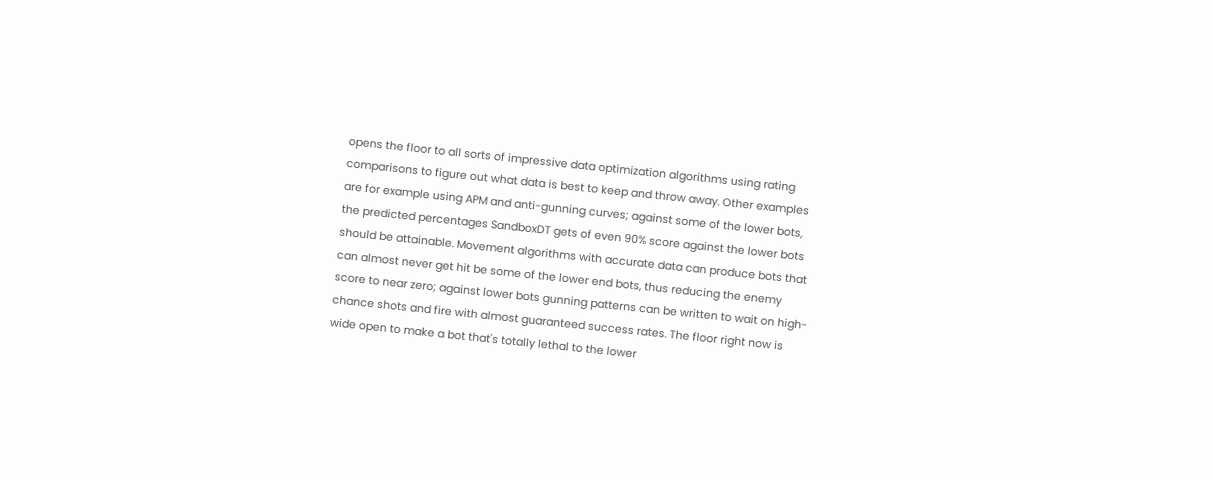opens the floor to all sorts of impressive data optimization algorithms using rating comparisons to figure out what data is best to keep and throw away. Other examples are for example using APM and anti-gunning curves; against some of the lower bots, the predicted percentages SandboxDT gets of even 90% score against the lower bots should be attainable. Movement algorithms with accurate data can produce bots that can almost never get hit be some of the lower end bots, thus reducing the enemy score to near zero; against lower bots gunning patterns can be written to wait on high-chance shots and fire with almost guaranteed success rates. The floor right now is wide open to make a bot that's totally lethal to the lower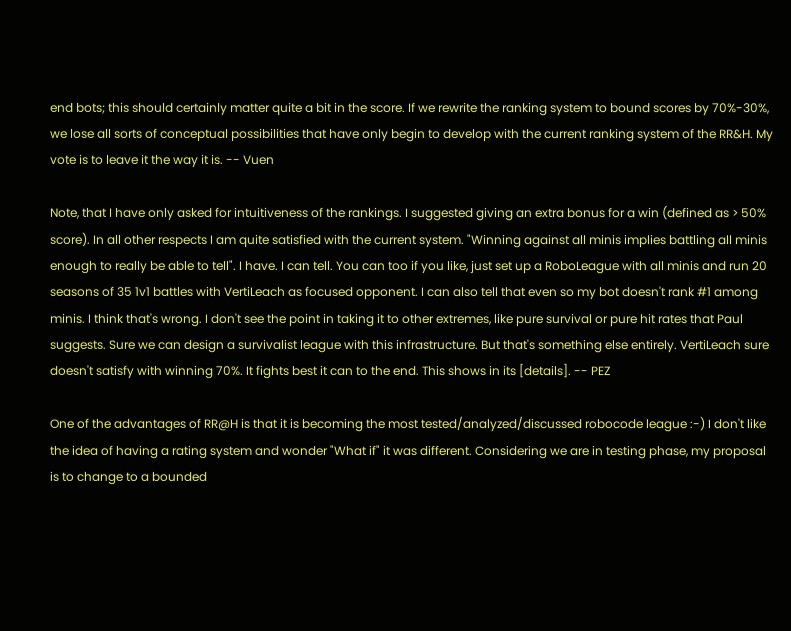end bots; this should certainly matter quite a bit in the score. If we rewrite the ranking system to bound scores by 70%-30%, we lose all sorts of conceptual possibilities that have only begin to develop with the current ranking system of the RR&H. My vote is to leave it the way it is. -- Vuen

Note, that I have only asked for intuitiveness of the rankings. I suggested giving an extra bonus for a win (defined as > 50% score). In all other respects I am quite satisfied with the current system. "Winning against all minis implies battling all minis enough to really be able to tell". I have. I can tell. You can too if you like, just set up a RoboLeague with all minis and run 20 seasons of 35 1v1 battles with VertiLeach as focused opponent. I can also tell that even so my bot doesn't rank #1 among minis. I think that's wrong. I don't see the point in taking it to other extremes, like pure survival or pure hit rates that Paul suggests. Sure we can design a survivalist league with this infrastructure. But that's something else entirely. VertiLeach sure doesn't satisfy with winning 70%. It fights best it can to the end. This shows in its [details]. -- PEZ

One of the advantages of RR@H is that it is becoming the most tested/analyzed/discussed robocode league :-) I don't like the idea of having a rating system and wonder "What if" it was different. Considering we are in testing phase, my proposal is to change to a bounded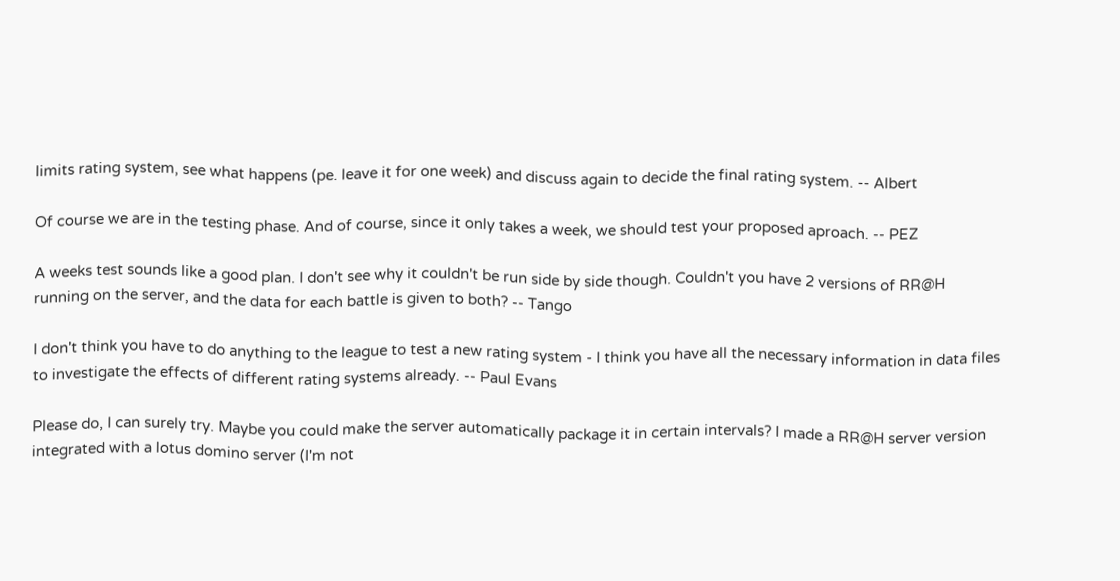limits rating system, see what happens (pe. leave it for one week) and discuss again to decide the final rating system. -- Albert

Of course we are in the testing phase. And of course, since it only takes a week, we should test your proposed aproach. -- PEZ

A weeks test sounds like a good plan. I don't see why it couldn't be run side by side though. Couldn't you have 2 versions of RR@H running on the server, and the data for each battle is given to both? -- Tango

I don't think you have to do anything to the league to test a new rating system - I think you have all the necessary information in data files to investigate the effects of different rating systems already. -- Paul Evans

Please do, I can surely try. Maybe you could make the server automatically package it in certain intervals? I made a RR@H server version integrated with a lotus domino server (I'm not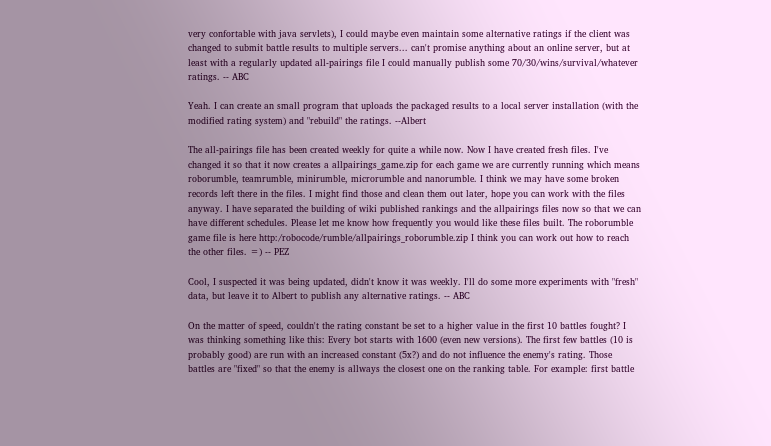very confortable with java servlets), I could maybe even maintain some alternative ratings if the client was changed to submit battle results to multiple servers... can't promise anything about an online server, but at least with a regularly updated all-pairings file I could manually publish some 70/30/wins/survival/whatever ratings. -- ABC

Yeah. I can create an small program that uploads the packaged results to a local server installation (with the modified rating system) and "rebuild" the ratings. --Albert

The all-pairings file has been created weekly for quite a while now. Now I have created fresh files. I've changed it so that it now creates a allpairings_game.zip for each game we are currently running which means roborumble, teamrumble, minirumble, microrumble and nanorumble. I think we may have some broken records left there in the files. I might find those and clean them out later, hope you can work with the files anyway. I have separated the building of wiki published rankings and the allpairings files now so that we can have different schedules. Please let me know how frequently you would like these files built. The roborumble game file is here http:/robocode/rumble/allpairings_roborumble.zip I think you can work out how to reach the other files. =) -- PEZ

Cool, I suspected it was being updated, didn't know it was weekly. I'll do some more experiments with "fresh" data, but leave it to Albert to publish any alternative ratings. -- ABC

On the matter of speed, couldn't the rating constant be set to a higher value in the first 10 battles fought? I was thinking something like this: Every bot starts with 1600 (even new versions). The first few battles (10 is probably good) are run with an increased constant (5x?) and do not influence the enemy's rating. Those battles are "fixed" so that the enemy is allways the closest one on the ranking table. For example: first battle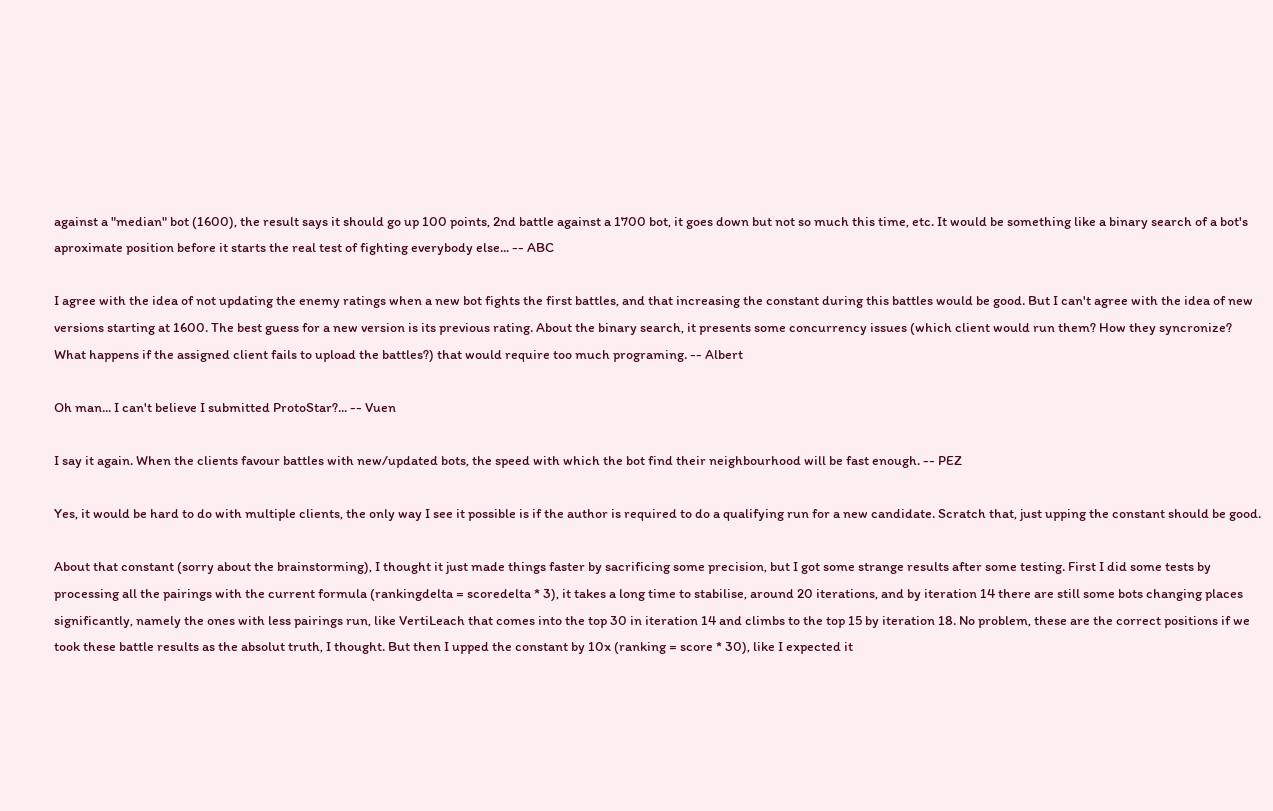against a "median" bot (1600), the result says it should go up 100 points, 2nd battle against a 1700 bot, it goes down but not so much this time, etc. It would be something like a binary search of a bot's aproximate position before it starts the real test of fighting everybody else... -- ABC

I agree with the idea of not updating the enemy ratings when a new bot fights the first battles, and that increasing the constant during this battles would be good. But I can't agree with the idea of new versions starting at 1600. The best guess for a new version is its previous rating. About the binary search, it presents some concurrency issues (which client would run them? How they syncronize? What happens if the assigned client fails to upload the battles?) that would require too much programing. -- Albert

Oh man... I can't believe I submitted ProtoStar?... -- Vuen

I say it again. When the clients favour battles with new/updated bots, the speed with which the bot find their neighbourhood will be fast enough. -- PEZ

Yes, it would be hard to do with multiple clients, the only way I see it possible is if the author is required to do a qualifying run for a new candidate. Scratch that, just upping the constant should be good.

About that constant (sorry about the brainstorming), I thought it just made things faster by sacrificing some precision, but I got some strange results after some testing. First I did some tests by processing all the pairings with the current formula (rankingdelta = scoredelta * 3), it takes a long time to stabilise, around 20 iterations, and by iteration 14 there are still some bots changing places significantly, namely the ones with less pairings run, like VertiLeach that comes into the top 30 in iteration 14 and climbs to the top 15 by iteration 18. No problem, these are the correct positions if we took these battle results as the absolut truth, I thought. But then I upped the constant by 10x (ranking = score * 30), like I expected it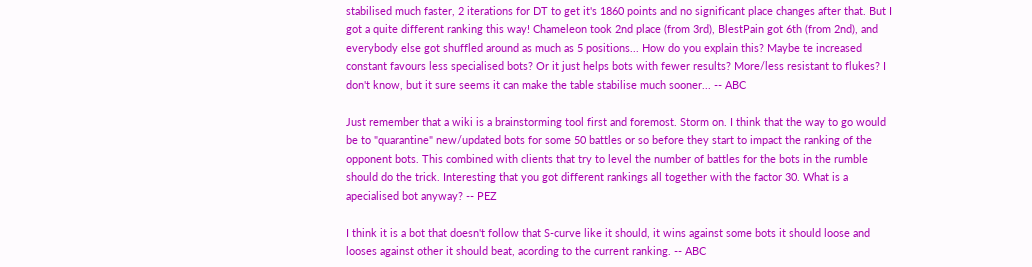stabilised much faster, 2 iterations for DT to get it's 1860 points and no significant place changes after that. But I got a quite different ranking this way! Chameleon took 2nd place (from 3rd), BlestPain got 6th (from 2nd), and everybody else got shuffled around as much as 5 positions... How do you explain this? Maybe te increased constant favours less specialised bots? Or it just helps bots with fewer results? More/less resistant to flukes? I don't know, but it sure seems it can make the table stabilise much sooner... -- ABC

Just remember that a wiki is a brainstorming tool first and foremost. Storm on. I think that the way to go would be to "quarantine" new/updated bots for some 50 battles or so before they start to impact the ranking of the opponent bots. This combined with clients that try to level the number of battles for the bots in the rumble should do the trick. Interesting that you got different rankings all together with the factor 30. What is a apecialised bot anyway? -- PEZ

I think it is a bot that doesn't follow that S-curve like it should, it wins against some bots it should loose and looses against other it should beat, acording to the current ranking. -- ABC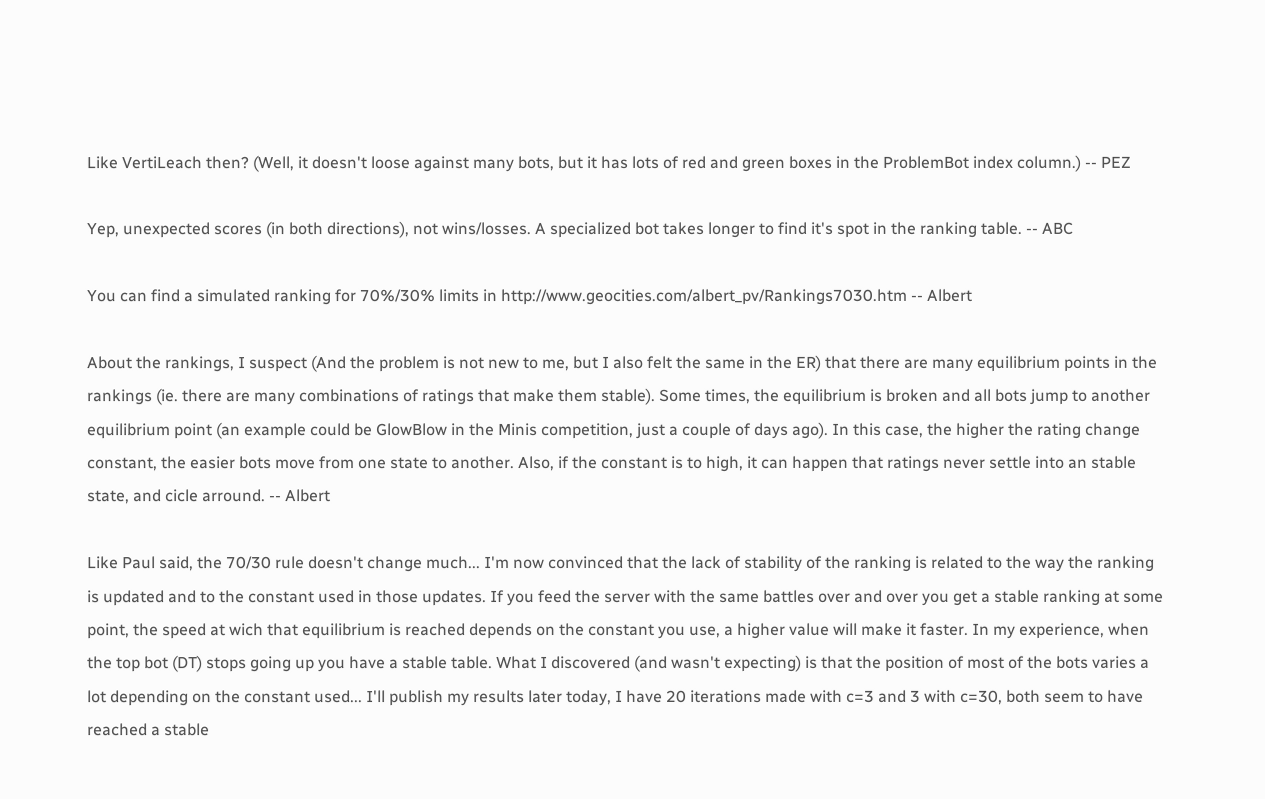Like VertiLeach then? (Well, it doesn't loose against many bots, but it has lots of red and green boxes in the ProblemBot index column.) -- PEZ

Yep, unexpected scores (in both directions), not wins/losses. A specialized bot takes longer to find it's spot in the ranking table. -- ABC

You can find a simulated ranking for 70%/30% limits in http://www.geocities.com/albert_pv/Rankings7030.htm -- Albert

About the rankings, I suspect (And the problem is not new to me, but I also felt the same in the ER) that there are many equilibrium points in the rankings (ie. there are many combinations of ratings that make them stable). Some times, the equilibrium is broken and all bots jump to another equilibrium point (an example could be GlowBlow in the Minis competition, just a couple of days ago). In this case, the higher the rating change constant, the easier bots move from one state to another. Also, if the constant is to high, it can happen that ratings never settle into an stable state, and cicle arround. -- Albert

Like Paul said, the 70/30 rule doesn't change much... I'm now convinced that the lack of stability of the ranking is related to the way the ranking is updated and to the constant used in those updates. If you feed the server with the same battles over and over you get a stable ranking at some point, the speed at wich that equilibrium is reached depends on the constant you use, a higher value will make it faster. In my experience, when the top bot (DT) stops going up you have a stable table. What I discovered (and wasn't expecting) is that the position of most of the bots varies a lot depending on the constant used... I'll publish my results later today, I have 20 iterations made with c=3 and 3 with c=30, both seem to have reached a stable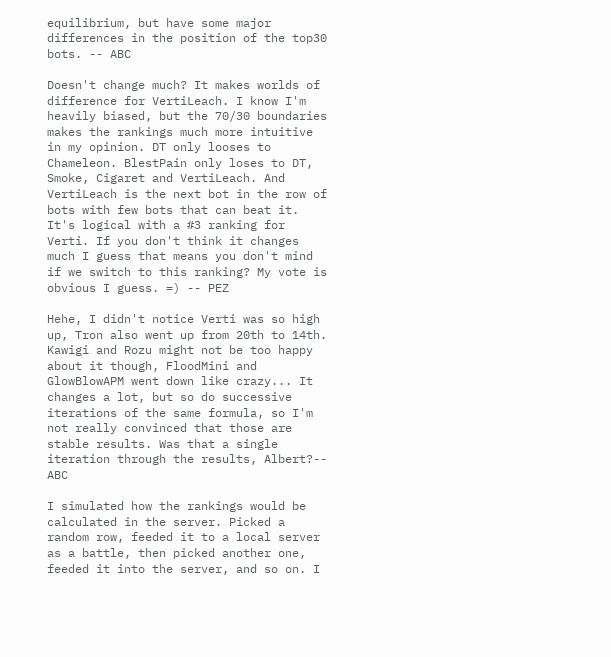equilibrium, but have some major differences in the position of the top30 bots. -- ABC

Doesn't change much? It makes worlds of difference for VertiLeach. I know I'm heavily biased, but the 70/30 boundaries makes the rankings much more intuitive in my opinion. DT only looses to Chameleon. BlestPain only loses to DT, Smoke, Cigaret and VertiLeach. And VertiLeach is the next bot in the row of bots with few bots that can beat it. It's logical with a #3 ranking for Verti. If you don't think it changes much I guess that means you don't mind if we switch to this ranking? My vote is obvious I guess. =) -- PEZ

Hehe, I didn't notice Verti was so high up, Tron also went up from 20th to 14th. Kawigi and Rozu might not be too happy about it though, FloodMini and GlowBlowAPM went down like crazy... It changes a lot, but so do successive iterations of the same formula, so I'm not really convinced that those are stable results. Was that a single iteration through the results, Albert?-- ABC

I simulated how the rankings would be calculated in the server. Picked a random row, feeded it to a local server as a battle, then picked another one, feeded it into the server, and so on. I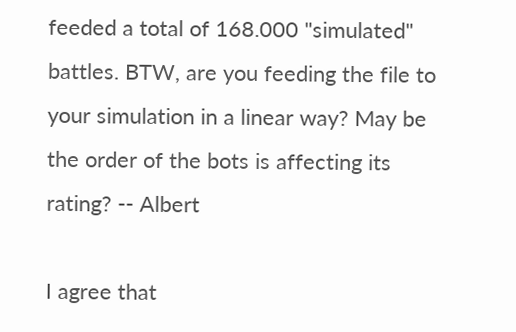feeded a total of 168.000 "simulated" battles. BTW, are you feeding the file to your simulation in a linear way? May be the order of the bots is affecting its rating? -- Albert

I agree that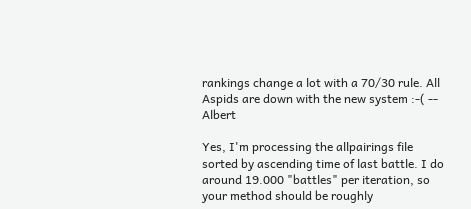rankings change a lot with a 70/30 rule. All Aspids are down with the new system :-( -- Albert

Yes, I'm processing the allpairings file sorted by ascending time of last battle. I do around 19.000 "battles" per iteration, so your method should be roughly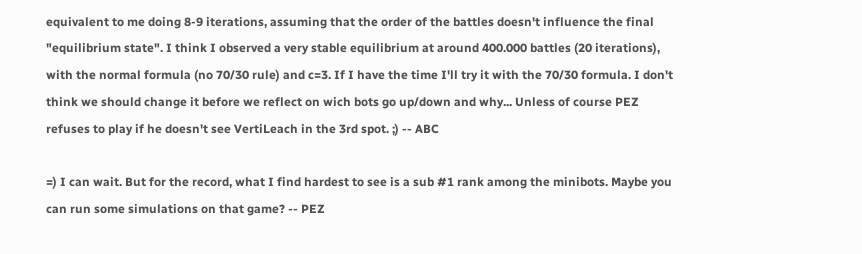equivalent to me doing 8-9 iterations, assuming that the order of the battles doesn't influence the final "equilibrium state". I think I observed a very stable equilibrium at around 400.000 battles (20 iterations), with the normal formula (no 70/30 rule) and c=3. If I have the time I'll try it with the 70/30 formula. I don't think we should change it before we reflect on wich bots go up/down and why... Unless of course PEZ refuses to play if he doesn't see VertiLeach in the 3rd spot. ;) -- ABC

=) I can wait. But for the record, what I find hardest to see is a sub #1 rank among the minibots. Maybe you can run some simulations on that game? -- PEZ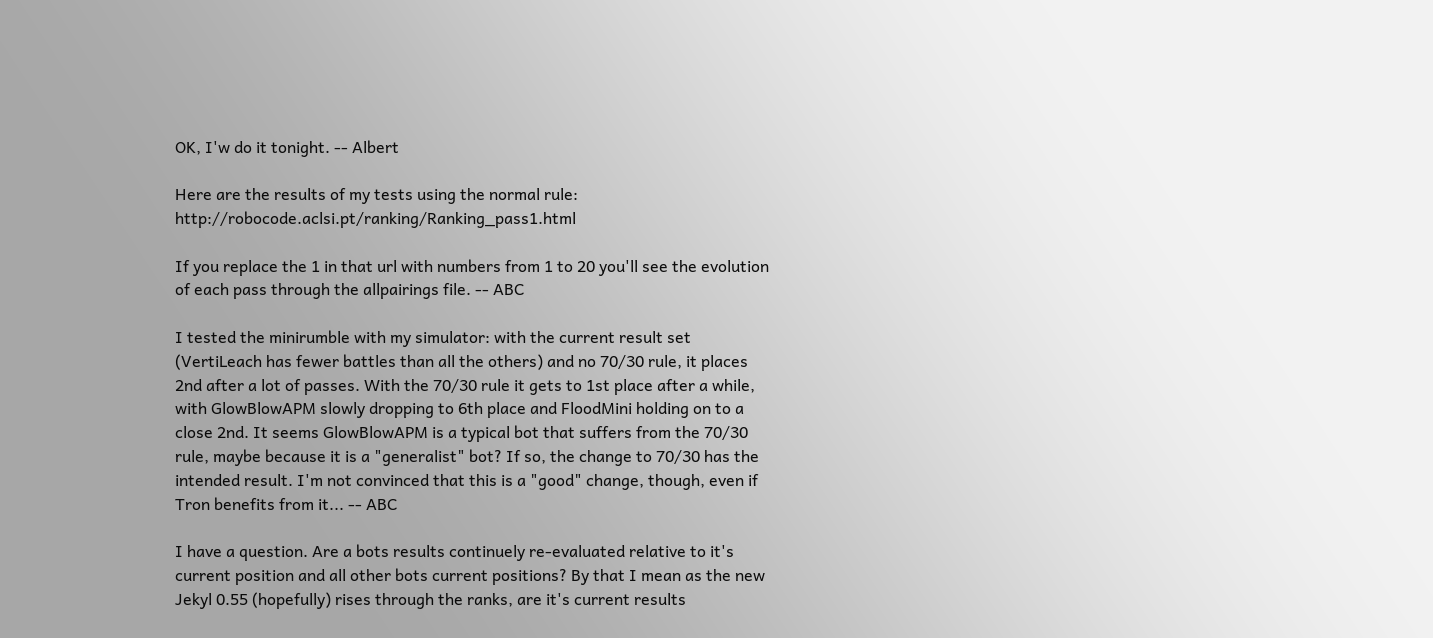OK, I'w do it tonight. -- Albert

Here are the results of my tests using the normal rule: http://robocode.aclsi.pt/ranking/Ranking_pass1.html

If you replace the 1 in that url with numbers from 1 to 20 you'll see the evolution of each pass through the allpairings file. -- ABC

I tested the minirumble with my simulator: with the current result set (VertiLeach has fewer battles than all the others) and no 70/30 rule, it places 2nd after a lot of passes. With the 70/30 rule it gets to 1st place after a while, with GlowBlowAPM slowly dropping to 6th place and FloodMini holding on to a close 2nd. It seems GlowBlowAPM is a typical bot that suffers from the 70/30 rule, maybe because it is a "generalist" bot? If so, the change to 70/30 has the intended result. I'm not convinced that this is a "good" change, though, even if Tron benefits from it... -- ABC

I have a question. Are a bots results continuely re-evaluated relative to it's current position and all other bots current positions? By that I mean as the new Jekyl 0.55 (hopefully) rises through the ranks, are it's current results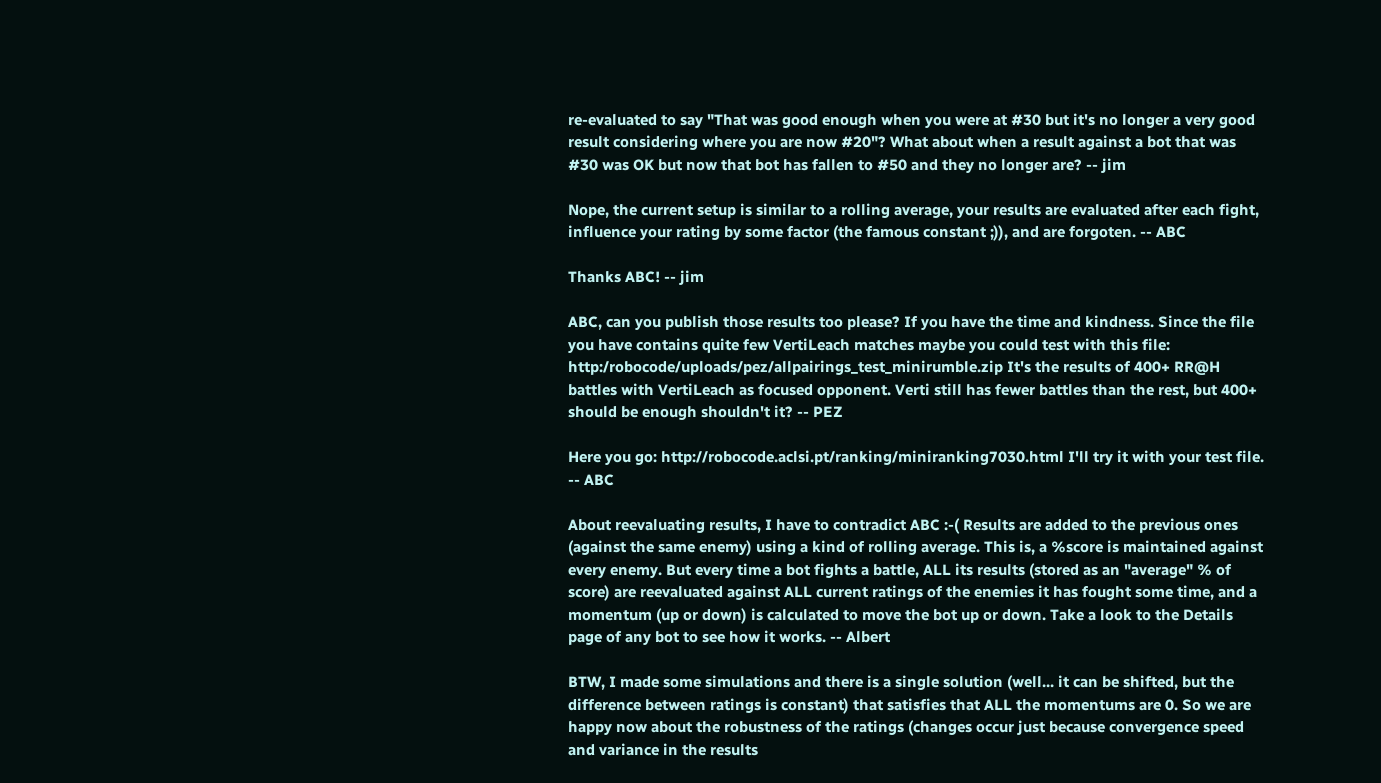re-evaluated to say "That was good enough when you were at #30 but it's no longer a very good result considering where you are now #20"? What about when a result against a bot that was #30 was OK but now that bot has fallen to #50 and they no longer are? -- jim

Nope, the current setup is similar to a rolling average, your results are evaluated after each fight, influence your rating by some factor (the famous constant ;)), and are forgoten. -- ABC

Thanks ABC! -- jim

ABC, can you publish those results too please? If you have the time and kindness. Since the file you have contains quite few VertiLeach matches maybe you could test with this file: http:/robocode/uploads/pez/allpairings_test_minirumble.zip It's the results of 400+ RR@H battles with VertiLeach as focused opponent. Verti still has fewer battles than the rest, but 400+ should be enough shouldn't it? -- PEZ

Here you go: http://robocode.aclsi.pt/ranking/miniranking7030.html I'll try it with your test file. -- ABC

About reevaluating results, I have to contradict ABC :-( Results are added to the previous ones (against the same enemy) using a kind of rolling average. This is, a %score is maintained against every enemy. But every time a bot fights a battle, ALL its results (stored as an "average" % of score) are reevaluated against ALL current ratings of the enemies it has fought some time, and a momentum (up or down) is calculated to move the bot up or down. Take a look to the Details page of any bot to see how it works. -- Albert

BTW, I made some simulations and there is a single solution (well... it can be shifted, but the difference between ratings is constant) that satisfies that ALL the momentums are 0. So we are happy now about the robustness of the ratings (changes occur just because convergence speed and variance in the results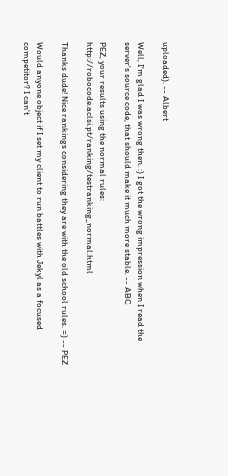uploaded). -- Albert

Well, I'm glad I was wrong then. :) I got the wrong impression when I read the server's source code, that should make it much more stable. -- ABC

PEZ, your results using the normal rules: http://robocode.aclsi.pt/ranking/testranking_normal.html

Thanks dude! Nice rankings considering they are with the old school rules. =) -- PEZ

Would anyone object if I set my client to run battles with Jekyl as a focused competitor? I can't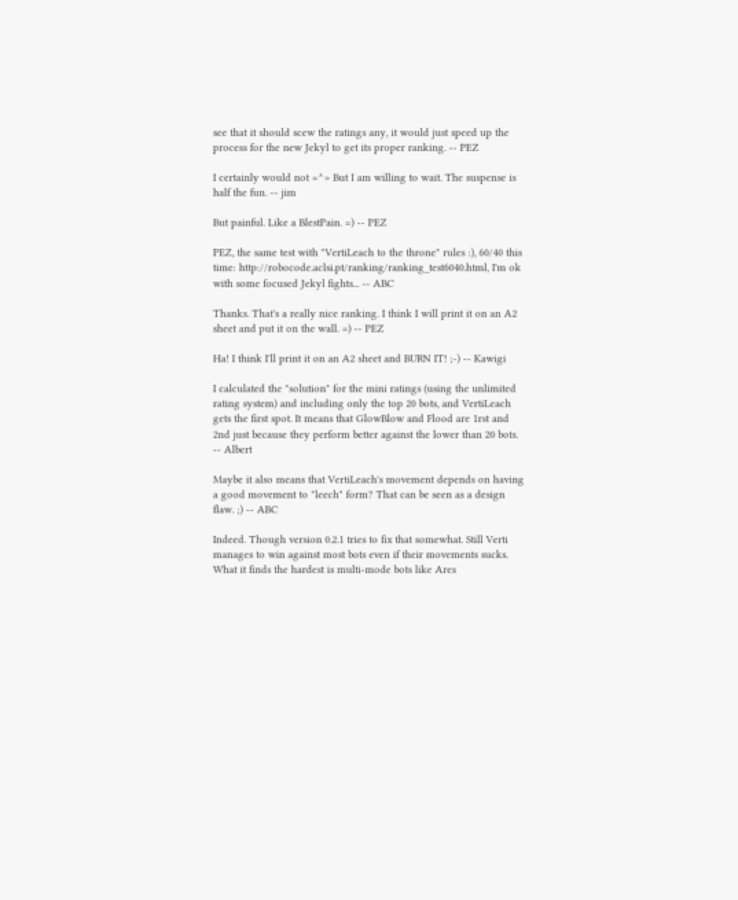see that it should scew the ratings any, it would just speed up the process for the new Jekyl to get its proper ranking. -- PEZ

I certainly would not =^> But I am willing to wait. The suspense is half the fun. -- jim

But painful. Like a BlestPain. =) -- PEZ

PEZ, the same test with "VertiLeach to the throne" rules :), 60/40 this time: http://robocode.aclsi.pt/ranking/ranking_test6040.html, I'm ok with some focused Jekyl fights... -- ABC

Thanks. That's a really nice ranking. I think I will print it on an A2 sheet and put it on the wall. =) -- PEZ

Ha! I think I'll print it on an A2 sheet and BURN IT! ;-) -- Kawigi

I calculated the "solution" for the mini ratings (using the unlimited rating system) and including only the top 20 bots, and VertiLeach gets the first spot. It means that GlowBlow and Flood are 1rst and 2nd just because they perform better against the lower than 20 bots. -- Albert

Maybe it also means that VertiLeach's movement depends on having a good movement to "leech" form? That can be seen as a design flaw. ;) -- ABC

Indeed. Though version 0.2.1 tries to fix that somewhat. Still Verti manages to win against most bots even if their movements sucks. What it finds the hardest is multi-mode bots like Ares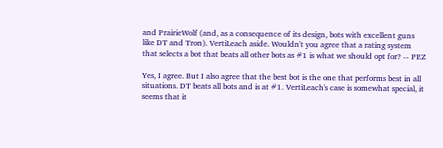and PrairieWolf (and, as a consequence of its design, bots with excellent guns like DT and Tron). VertiLeach aside. Wouldn't you agree that a rating system that selects a bot that beats all other bots as #1 is what we should opt for? -- PEZ

Yes, I agree. But I also agree that the best bot is the one that performs best in all situations. DT beats all bots and is at #1. VertiLeach's case is somewhat special, it seems that it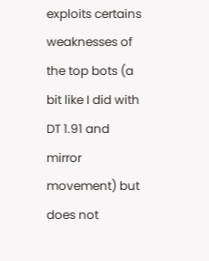exploits certains weaknesses of the top bots (a bit like I did with DT 1.91 and mirror movement) but does not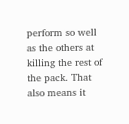perform so well as the others at killing the rest of the pack. That also means it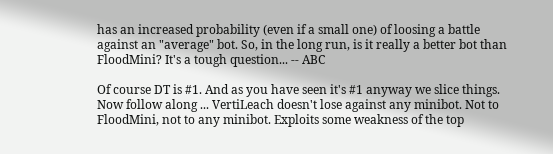has an increased probability (even if a small one) of loosing a battle against an "average" bot. So, in the long run, is it really a better bot than FloodMini? It's a tough question... -- ABC

Of course DT is #1. And as you have seen it's #1 anyway we slice things. Now follow along ... VertiLeach doesn't lose against any minibot. Not to FloodMini, not to any minibot. Exploits some weakness of the top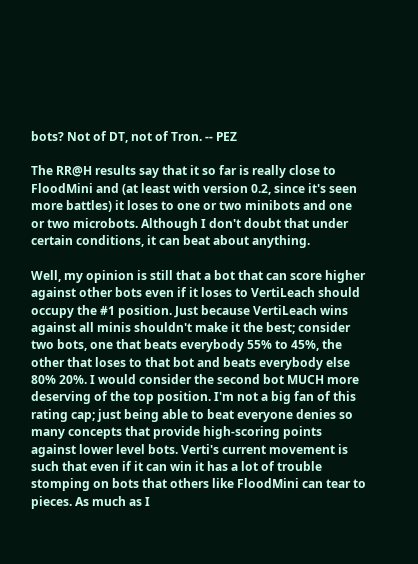bots? Not of DT, not of Tron. -- PEZ

The RR@H results say that it so far is really close to FloodMini and (at least with version 0.2, since it's seen more battles) it loses to one or two minibots and one or two microbots. Although I don't doubt that under certain conditions, it can beat about anything.

Well, my opinion is still that a bot that can score higher against other bots even if it loses to VertiLeach should occupy the #1 position. Just because VertiLeach wins against all minis shouldn't make it the best; consider two bots, one that beats everybody 55% to 45%, the other that loses to that bot and beats everybody else 80% 20%. I would consider the second bot MUCH more deserving of the top position. I'm not a big fan of this rating cap; just being able to beat everyone denies so many concepts that provide high-scoring points against lower level bots. Verti's current movement is such that even if it can win it has a lot of trouble stomping on bots that others like FloodMini can tear to pieces. As much as I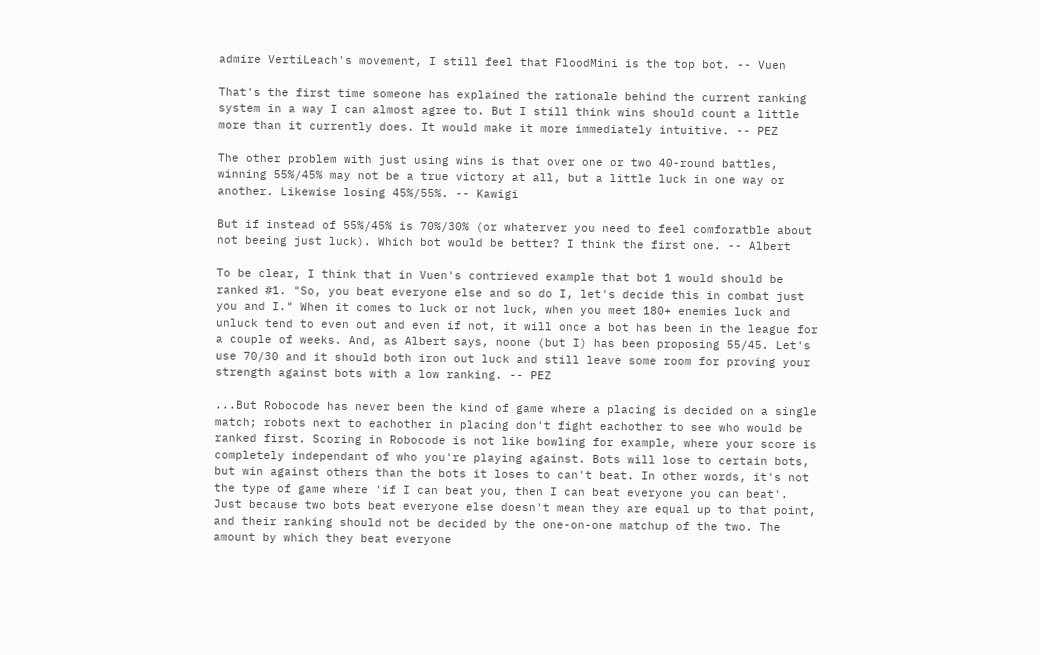admire VertiLeach's movement, I still feel that FloodMini is the top bot. -- Vuen

That's the first time someone has explained the rationale behind the current ranking system in a way I can almost agree to. But I still think wins should count a little more than it currently does. It would make it more immediately intuitive. -- PEZ

The other problem with just using wins is that over one or two 40-round battles, winning 55%/45% may not be a true victory at all, but a little luck in one way or another. Likewise losing 45%/55%. -- Kawigi

But if instead of 55%/45% is 70%/30% (or whaterver you need to feel comforatble about not beeing just luck). Which bot would be better? I think the first one. -- Albert

To be clear, I think that in Vuen's contrieved example that bot 1 would should be ranked #1. "So, you beat everyone else and so do I, let's decide this in combat just you and I." When it comes to luck or not luck, when you meet 180+ enemies luck and unluck tend to even out and even if not, it will once a bot has been in the league for a couple of weeks. And, as Albert says, noone (but I) has been proposing 55/45. Let's use 70/30 and it should both iron out luck and still leave some room for proving your strength against bots with a low ranking. -- PEZ

...But Robocode has never been the kind of game where a placing is decided on a single match; robots next to eachother in placing don't fight eachother to see who would be ranked first. Scoring in Robocode is not like bowling for example, where your score is completely independant of who you're playing against. Bots will lose to certain bots, but win against others than the bots it loses to can't beat. In other words, it's not the type of game where 'if I can beat you, then I can beat everyone you can beat'. Just because two bots beat everyone else doesn't mean they are equal up to that point, and their ranking should not be decided by the one-on-one matchup of the two. The amount by which they beat everyone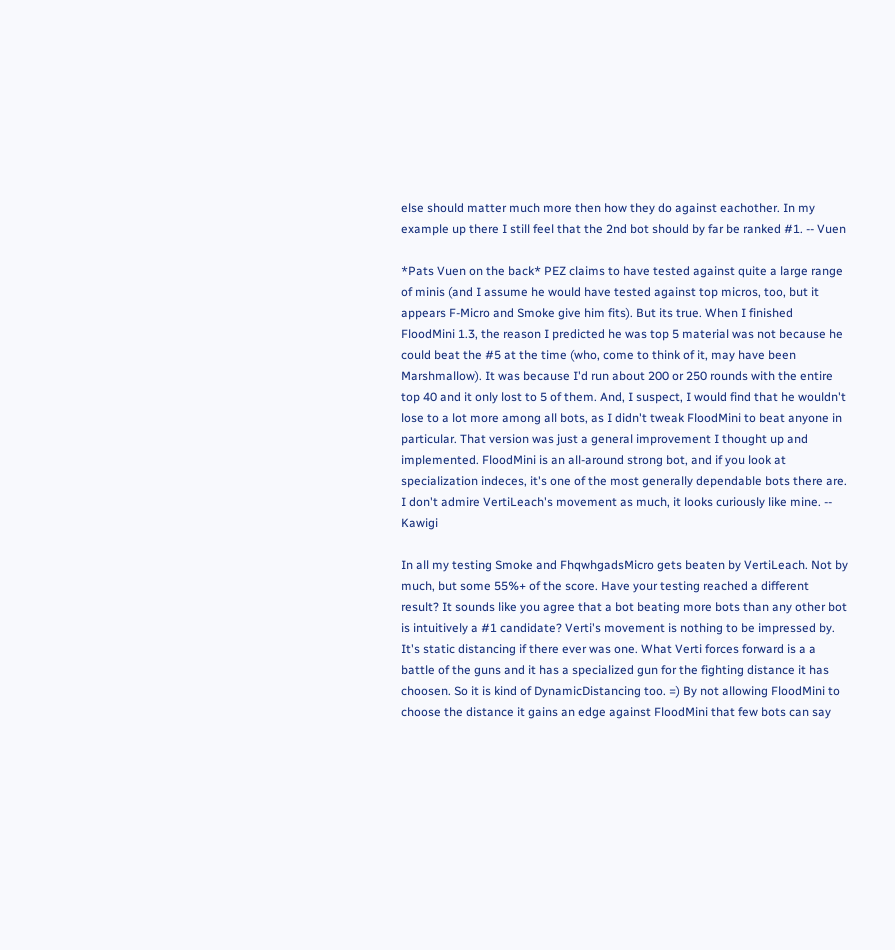else should matter much more then how they do against eachother. In my example up there I still feel that the 2nd bot should by far be ranked #1. -- Vuen

*Pats Vuen on the back* PEZ claims to have tested against quite a large range of minis (and I assume he would have tested against top micros, too, but it appears F-Micro and Smoke give him fits). But its true. When I finished FloodMini 1.3, the reason I predicted he was top 5 material was not because he could beat the #5 at the time (who, come to think of it, may have been Marshmallow). It was because I'd run about 200 or 250 rounds with the entire top 40 and it only lost to 5 of them. And, I suspect, I would find that he wouldn't lose to a lot more among all bots, as I didn't tweak FloodMini to beat anyone in particular. That version was just a general improvement I thought up and implemented. FloodMini is an all-around strong bot, and if you look at specialization indeces, it's one of the most generally dependable bots there are. I don't admire VertiLeach's movement as much, it looks curiously like mine. -- Kawigi

In all my testing Smoke and FhqwhgadsMicro gets beaten by VertiLeach. Not by much, but some 55%+ of the score. Have your testing reached a different result? It sounds like you agree that a bot beating more bots than any other bot is intuitively a #1 candidate? Verti's movement is nothing to be impressed by. It's static distancing if there ever was one. What Verti forces forward is a a battle of the guns and it has a specialized gun for the fighting distance it has choosen. So it is kind of DynamicDistancing too. =) By not allowing FloodMini to choose the distance it gains an edge against FloodMini that few bots can say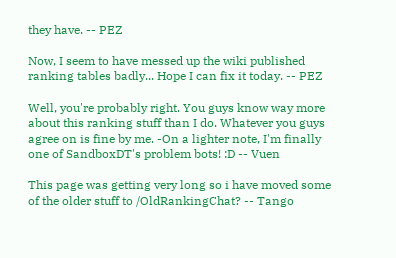they have. -- PEZ

Now, I seem to have messed up the wiki published ranking tables badly... Hope I can fix it today. -- PEZ

Well, you're probably right. You guys know way more about this ranking stuff than I do. Whatever you guys agree on is fine by me. -On a lighter note, I'm finally one of SandboxDT's problem bots! :D -- Vuen

This page was getting very long so i have moved some of the older stuff to /OldRankingChat? -- Tango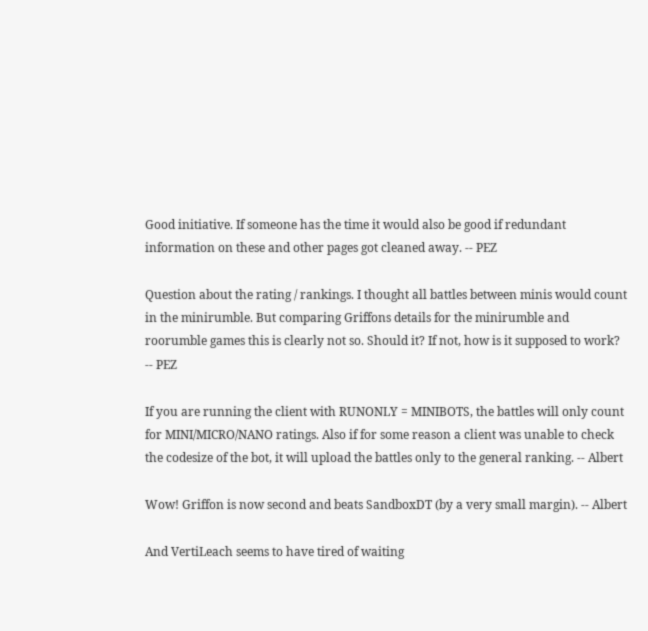Good initiative. If someone has the time it would also be good if redundant information on these and other pages got cleaned away. -- PEZ

Question about the rating / rankings. I thought all battles between minis would count in the minirumble. But comparing Griffons details for the minirumble and roorumble games this is clearly not so. Should it? If not, how is it supposed to work? -- PEZ

If you are running the client with RUNONLY = MINIBOTS, the battles will only count for MINI/MICRO/NANO ratings. Also if for some reason a client was unable to check the codesize of the bot, it will upload the battles only to the general ranking. -- Albert

Wow! Griffon is now second and beats SandboxDT (by a very small margin). -- Albert

And VertiLeach seems to have tired of waiting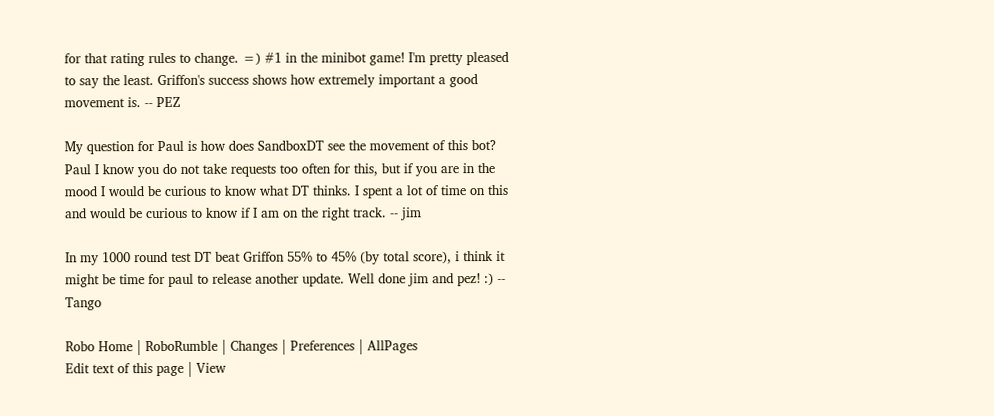for that rating rules to change. =) #1 in the minibot game! I'm pretty pleased to say the least. Griffon's success shows how extremely important a good movement is. -- PEZ

My question for Paul is how does SandboxDT see the movement of this bot? Paul I know you do not take requests too often for this, but if you are in the mood I would be curious to know what DT thinks. I spent a lot of time on this and would be curious to know if I am on the right track. -- jim

In my 1000 round test DT beat Griffon 55% to 45% (by total score), i think it might be time for paul to release another update. Well done jim and pez! :) -- Tango

Robo Home | RoboRumble | Changes | Preferences | AllPages
Edit text of this page | View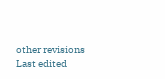other revisions
Last edited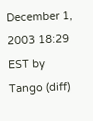December 1, 2003 18:29 EST by Tango (diff)